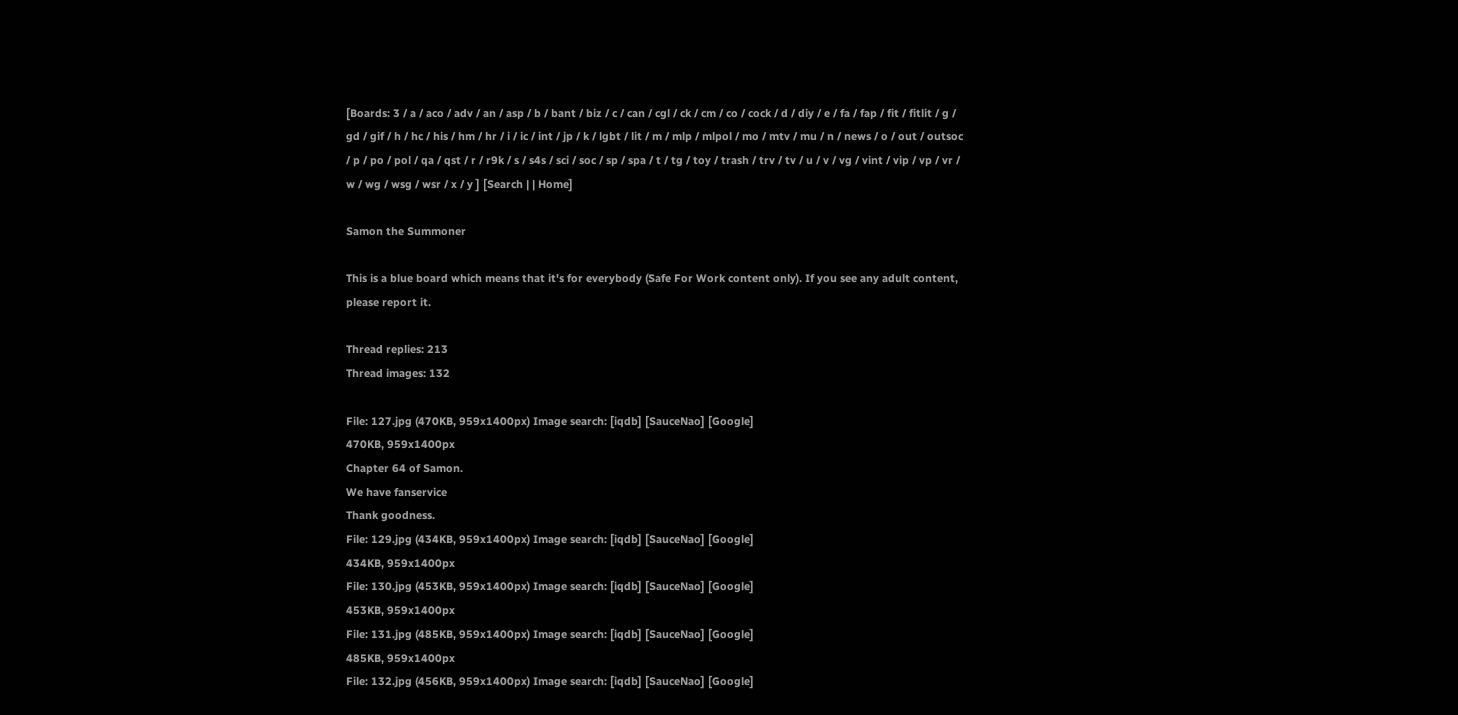[Boards: 3 / a / aco / adv / an / asp / b / bant / biz / c / can / cgl / ck / cm / co / cock / d / diy / e / fa / fap / fit / fitlit / g / gd / gif / h / hc / his / hm / hr / i / ic / int / jp / k / lgbt / lit / m / mlp / mlpol / mo / mtv / mu / n / news / o / out / outsoc / p / po / pol / qa / qst / r / r9k / s / s4s / sci / soc / sp / spa / t / tg / toy / trash / trv / tv / u / v / vg / vint / vip / vp / vr / w / wg / wsg / wsr / x / y ] [Search | | Home]

Samon the Summoner

This is a blue board which means that it's for everybody (Safe For Work content only). If you see any adult content, please report it.

Thread replies: 213
Thread images: 132

File: 127.jpg (470KB, 959x1400px) Image search: [iqdb] [SauceNao] [Google]
470KB, 959x1400px
Chapter 64 of Samon.
We have fanservice
Thank goodness.
File: 129.jpg (434KB, 959x1400px) Image search: [iqdb] [SauceNao] [Google]
434KB, 959x1400px
File: 130.jpg (453KB, 959x1400px) Image search: [iqdb] [SauceNao] [Google]
453KB, 959x1400px
File: 131.jpg (485KB, 959x1400px) Image search: [iqdb] [SauceNao] [Google]
485KB, 959x1400px
File: 132.jpg (456KB, 959x1400px) Image search: [iqdb] [SauceNao] [Google]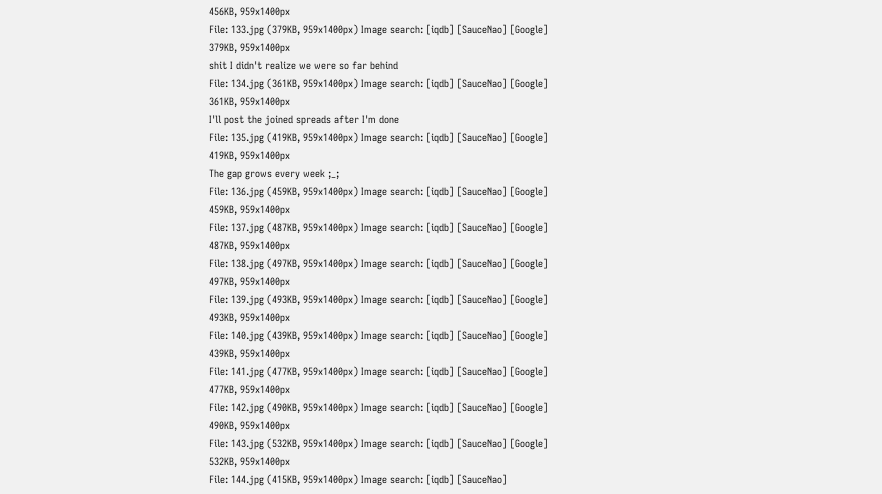456KB, 959x1400px
File: 133.jpg (379KB, 959x1400px) Image search: [iqdb] [SauceNao] [Google]
379KB, 959x1400px
shit I didn't realize we were so far behind
File: 134.jpg (361KB, 959x1400px) Image search: [iqdb] [SauceNao] [Google]
361KB, 959x1400px
I'll post the joined spreads after I'm done
File: 135.jpg (419KB, 959x1400px) Image search: [iqdb] [SauceNao] [Google]
419KB, 959x1400px
The gap grows every week ;_;
File: 136.jpg (459KB, 959x1400px) Image search: [iqdb] [SauceNao] [Google]
459KB, 959x1400px
File: 137.jpg (487KB, 959x1400px) Image search: [iqdb] [SauceNao] [Google]
487KB, 959x1400px
File: 138.jpg (497KB, 959x1400px) Image search: [iqdb] [SauceNao] [Google]
497KB, 959x1400px
File: 139.jpg (493KB, 959x1400px) Image search: [iqdb] [SauceNao] [Google]
493KB, 959x1400px
File: 140.jpg (439KB, 959x1400px) Image search: [iqdb] [SauceNao] [Google]
439KB, 959x1400px
File: 141.jpg (477KB, 959x1400px) Image search: [iqdb] [SauceNao] [Google]
477KB, 959x1400px
File: 142.jpg (490KB, 959x1400px) Image search: [iqdb] [SauceNao] [Google]
490KB, 959x1400px
File: 143.jpg (532KB, 959x1400px) Image search: [iqdb] [SauceNao] [Google]
532KB, 959x1400px
File: 144.jpg (415KB, 959x1400px) Image search: [iqdb] [SauceNao]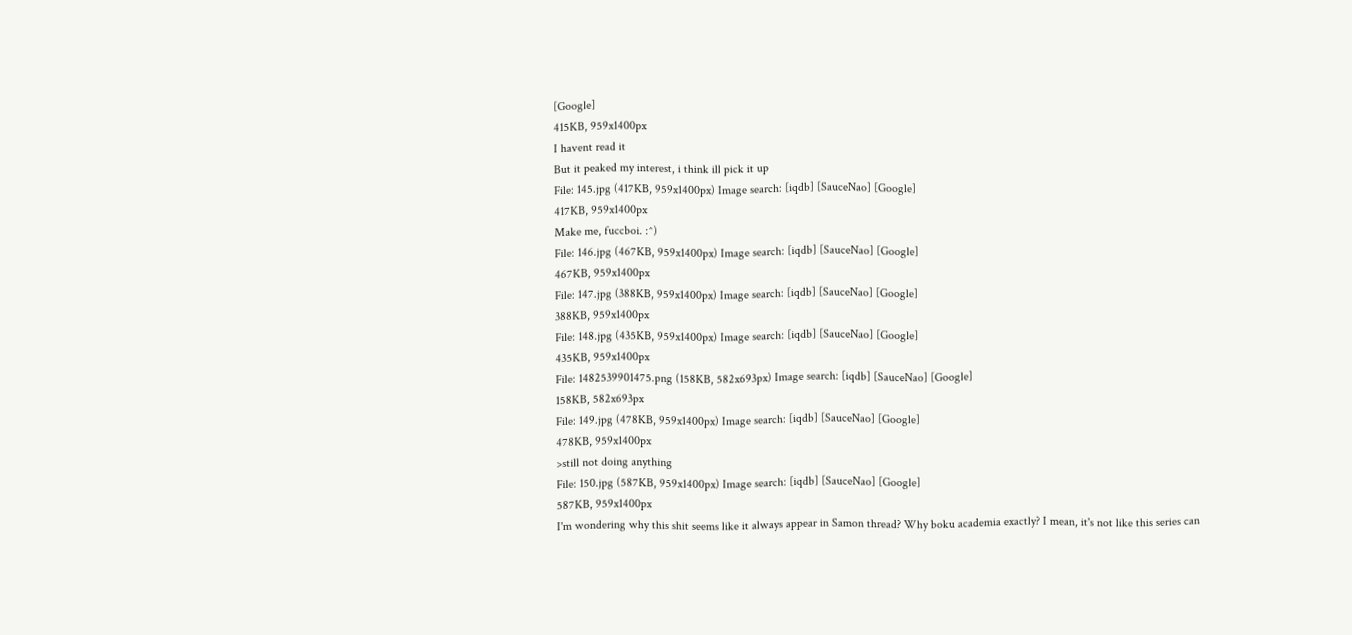[Google]
415KB, 959x1400px
I havent read it
But it peaked my interest, i think ill pick it up
File: 145.jpg (417KB, 959x1400px) Image search: [iqdb] [SauceNao] [Google]
417KB, 959x1400px
Make me, fuccboi. :^)
File: 146.jpg (467KB, 959x1400px) Image search: [iqdb] [SauceNao] [Google]
467KB, 959x1400px
File: 147.jpg (388KB, 959x1400px) Image search: [iqdb] [SauceNao] [Google]
388KB, 959x1400px
File: 148.jpg (435KB, 959x1400px) Image search: [iqdb] [SauceNao] [Google]
435KB, 959x1400px
File: 1482539901475.png (158KB, 582x693px) Image search: [iqdb] [SauceNao] [Google]
158KB, 582x693px
File: 149.jpg (478KB, 959x1400px) Image search: [iqdb] [SauceNao] [Google]
478KB, 959x1400px
>still not doing anything
File: 150.jpg (587KB, 959x1400px) Image search: [iqdb] [SauceNao] [Google]
587KB, 959x1400px
I'm wondering why this shit seems like it always appear in Samon thread? Why boku academia exactly? I mean, it's not like this series can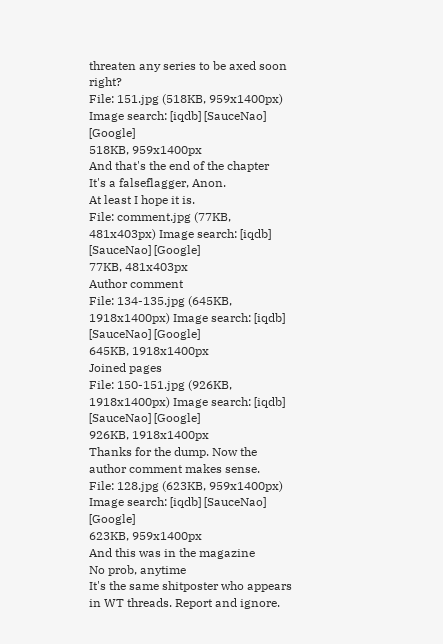threaten any series to be axed soon right?
File: 151.jpg (518KB, 959x1400px) Image search: [iqdb] [SauceNao] [Google]
518KB, 959x1400px
And that's the end of the chapter
It's a falseflagger, Anon.
At least I hope it is.
File: comment.jpg (77KB, 481x403px) Image search: [iqdb] [SauceNao] [Google]
77KB, 481x403px
Author comment
File: 134-135.jpg (645KB, 1918x1400px) Image search: [iqdb] [SauceNao] [Google]
645KB, 1918x1400px
Joined pages
File: 150-151.jpg (926KB, 1918x1400px) Image search: [iqdb] [SauceNao] [Google]
926KB, 1918x1400px
Thanks for the dump. Now the author comment makes sense.
File: 128.jpg (623KB, 959x1400px) Image search: [iqdb] [SauceNao] [Google]
623KB, 959x1400px
And this was in the magazine
No prob, anytime
It's the same shitposter who appears in WT threads. Report and ignore.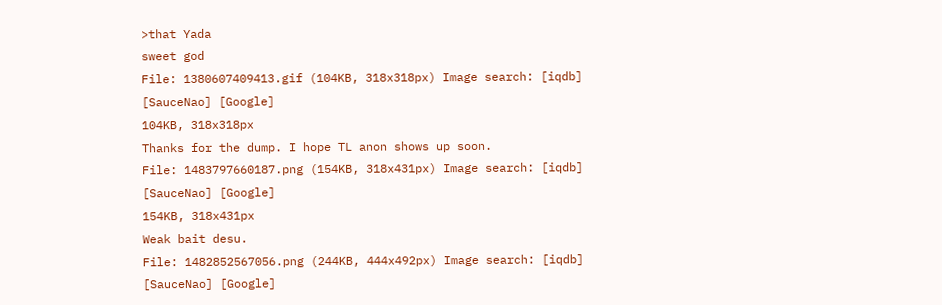>that Yada
sweet god
File: 1380607409413.gif (104KB, 318x318px) Image search: [iqdb] [SauceNao] [Google]
104KB, 318x318px
Thanks for the dump. I hope TL anon shows up soon.
File: 1483797660187.png (154KB, 318x431px) Image search: [iqdb] [SauceNao] [Google]
154KB, 318x431px
Weak bait desu.
File: 1482852567056.png (244KB, 444x492px) Image search: [iqdb] [SauceNao] [Google]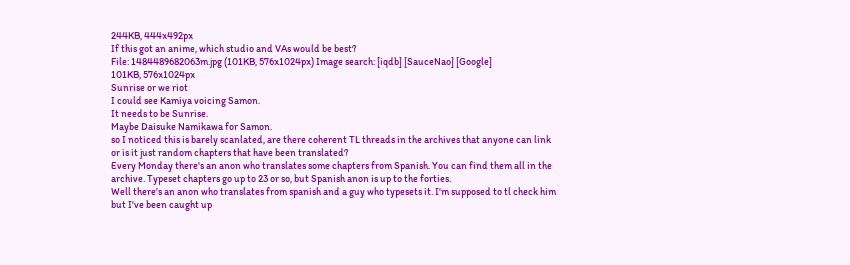244KB, 444x492px
If this got an anime, which studio and VAs would be best?
File: 1484489682063m.jpg (101KB, 576x1024px) Image search: [iqdb] [SauceNao] [Google]
101KB, 576x1024px
Sunrise or we riot
I could see Kamiya voicing Samon.
It needs to be Sunrise.
Maybe Daisuke Namikawa for Samon.
so I noticed this is barely scanlated, are there coherent TL threads in the archives that anyone can link or is it just random chapters that have been translated?
Every Monday there's an anon who translates some chapters from Spanish. You can find them all in the archive. Typeset chapters go up to 23 or so, but Spanish anon is up to the forties.
Well there's an anon who translates from spanish and a guy who typesets it. I'm supposed to tl check him but I've been caught up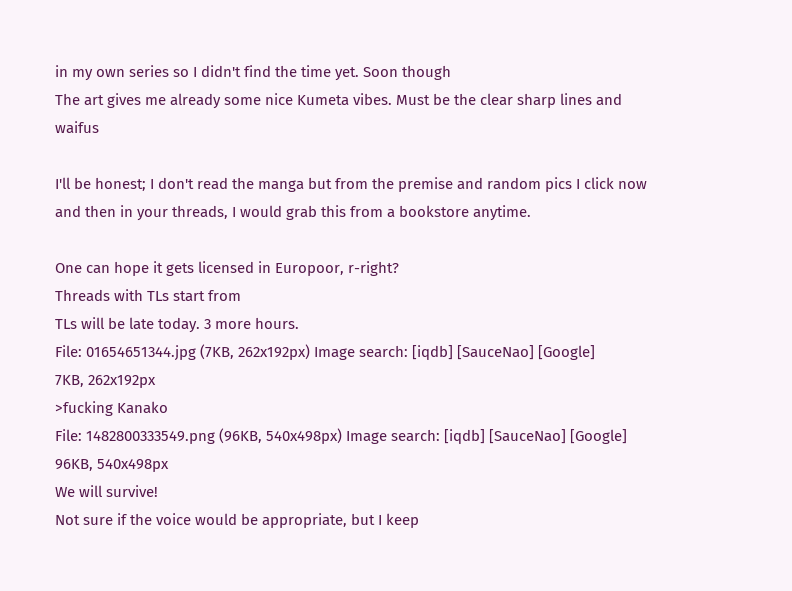in my own series so I didn't find the time yet. Soon though
The art gives me already some nice Kumeta vibes. Must be the clear sharp lines and waifus

I'll be honest; I don't read the manga but from the premise and random pics I click now and then in your threads, I would grab this from a bookstore anytime.

One can hope it gets licensed in Europoor, r-right?
Threads with TLs start from
TLs will be late today. 3 more hours.
File: 01654651344.jpg (7KB, 262x192px) Image search: [iqdb] [SauceNao] [Google]
7KB, 262x192px
>fucking Kanako
File: 1482800333549.png (96KB, 540x498px) Image search: [iqdb] [SauceNao] [Google]
96KB, 540x498px
We will survive!
Not sure if the voice would be appropriate, but I keep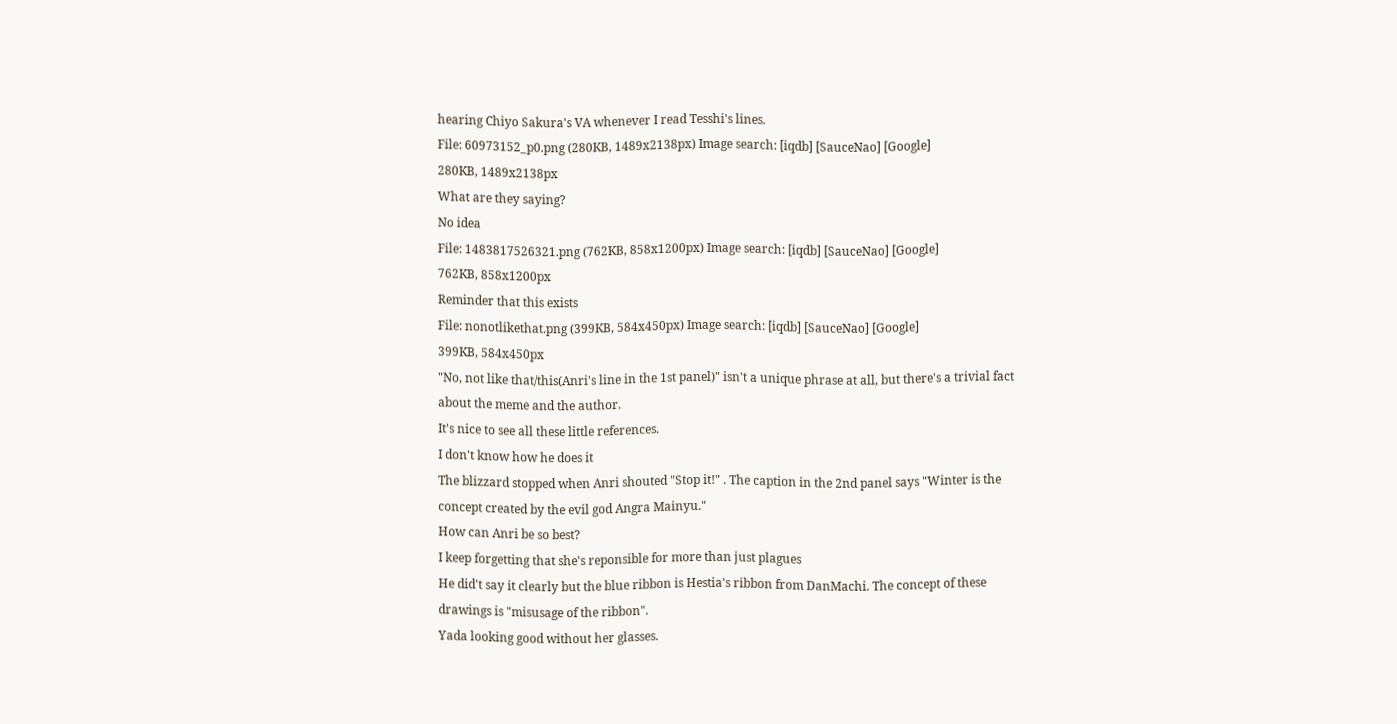hearing Chiyo Sakura's VA whenever I read Tesshi's lines.
File: 60973152_p0.png (280KB, 1489x2138px) Image search: [iqdb] [SauceNao] [Google]
280KB, 1489x2138px
What are they saying?
No idea
File: 1483817526321.png (762KB, 858x1200px) Image search: [iqdb] [SauceNao] [Google]
762KB, 858x1200px
Reminder that this exists
File: nonotlikethat.png (399KB, 584x450px) Image search: [iqdb] [SauceNao] [Google]
399KB, 584x450px
"No, not like that/this(Anri's line in the 1st panel)" isn't a unique phrase at all, but there's a trivial fact about the meme and the author.
It's nice to see all these little references.
I don't know how he does it
The blizzard stopped when Anri shouted "Stop it!" . The caption in the 2nd panel says "Winter is the concept created by the evil god Angra Mainyu."
How can Anri be so best?
I keep forgetting that she's reponsible for more than just plagues
He did't say it clearly but the blue ribbon is Hestia's ribbon from DanMachi. The concept of these drawings is "misusage of the ribbon".
Yada looking good without her glasses.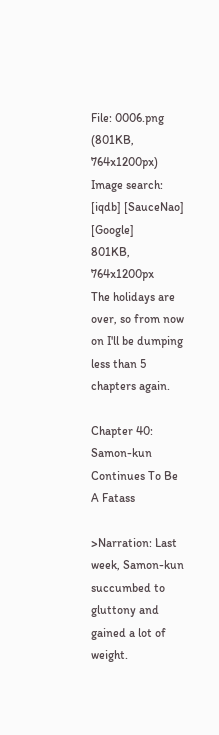File: 0006.png (801KB, 764x1200px) Image search: [iqdb] [SauceNao] [Google]
801KB, 764x1200px
The holidays are over, so from now on I'll be dumping less than 5 chapters again.

Chapter 40: Samon-kun Continues To Be A Fatass

>Narration: Last week, Samon-kun succumbed to gluttony and gained a lot of weight.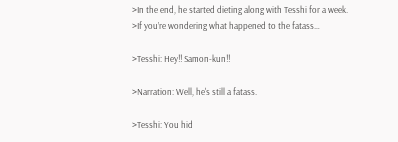>In the end, he started dieting along with Tesshi for a week.
>If you’re wondering what happened to the fatass…

>Tesshi: Hey!! Samon-kun!!

>Narration: Well, he's still a fatass.

>Tesshi: You hid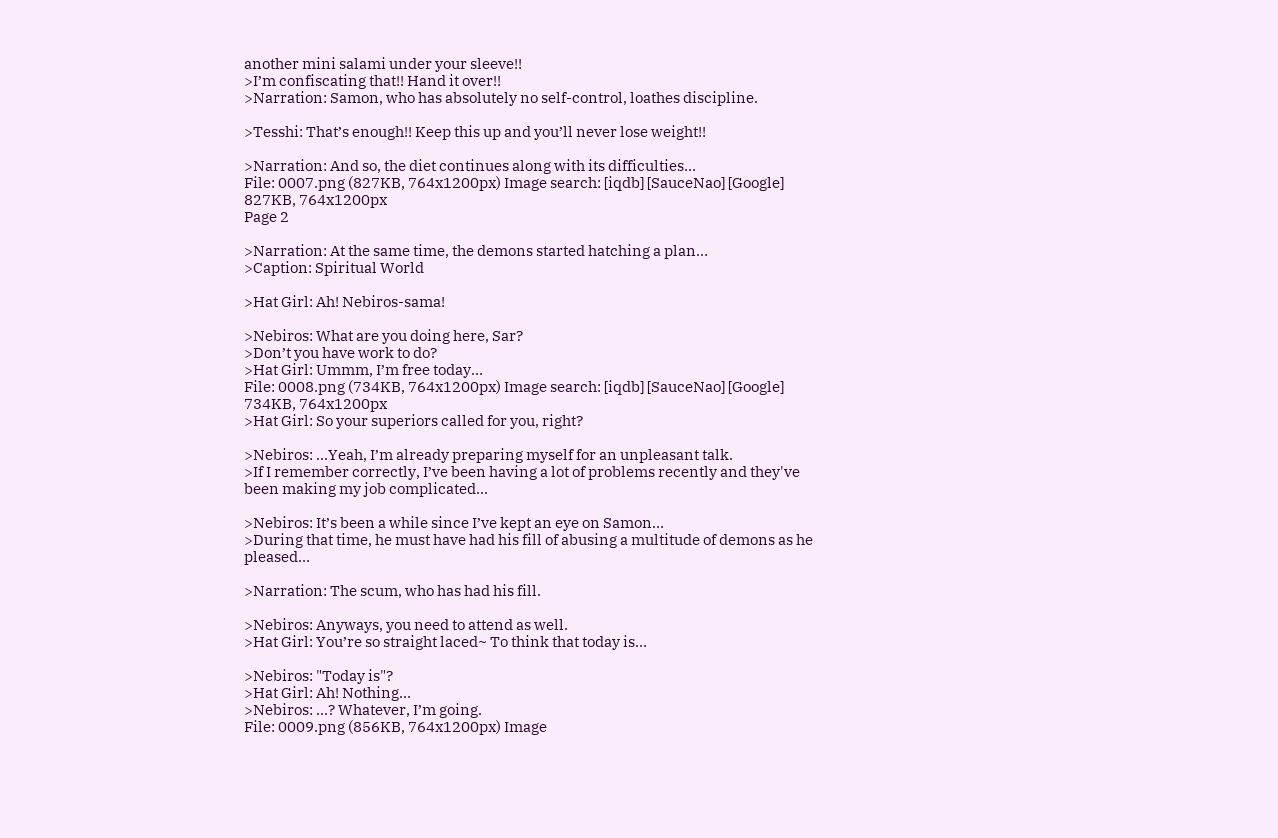another mini salami under your sleeve!!
>I’m confiscating that!! Hand it over!!
>Narration: Samon, who has absolutely no self-control, loathes discipline.

>Tesshi: That’s enough!! Keep this up and you’ll never lose weight!!

>Narration: And so, the diet continues along with its difficulties…
File: 0007.png (827KB, 764x1200px) Image search: [iqdb] [SauceNao] [Google]
827KB, 764x1200px
Page 2

>Narration: At the same time, the demons started hatching a plan…
>Caption: Spiritual World

>Hat Girl: Ah! Nebiros-sama!

>Nebiros: What are you doing here, Sar?
>Don’t you have work to do?
>Hat Girl: Ummm, I’m free today…
File: 0008.png (734KB, 764x1200px) Image search: [iqdb] [SauceNao] [Google]
734KB, 764x1200px
>Hat Girl: So your superiors called for you, right?

>Nebiros: ...Yeah, I’m already preparing myself for an unpleasant talk.
>If I remember correctly, I’ve been having a lot of problems recently and they've been making my job complicated...

>Nebiros: It’s been a while since I’ve kept an eye on Samon…
>During that time, he must have had his fill of abusing a multitude of demons as he pleased…

>Narration: The scum, who has had his fill.

>Nebiros: Anyways, you need to attend as well.
>Hat Girl: You’re so straight laced~ To think that today is…

>Nebiros: "Today is"?
>Hat Girl: Ah! Nothing…
>Nebiros: ...? Whatever, I’m going.
File: 0009.png (856KB, 764x1200px) Image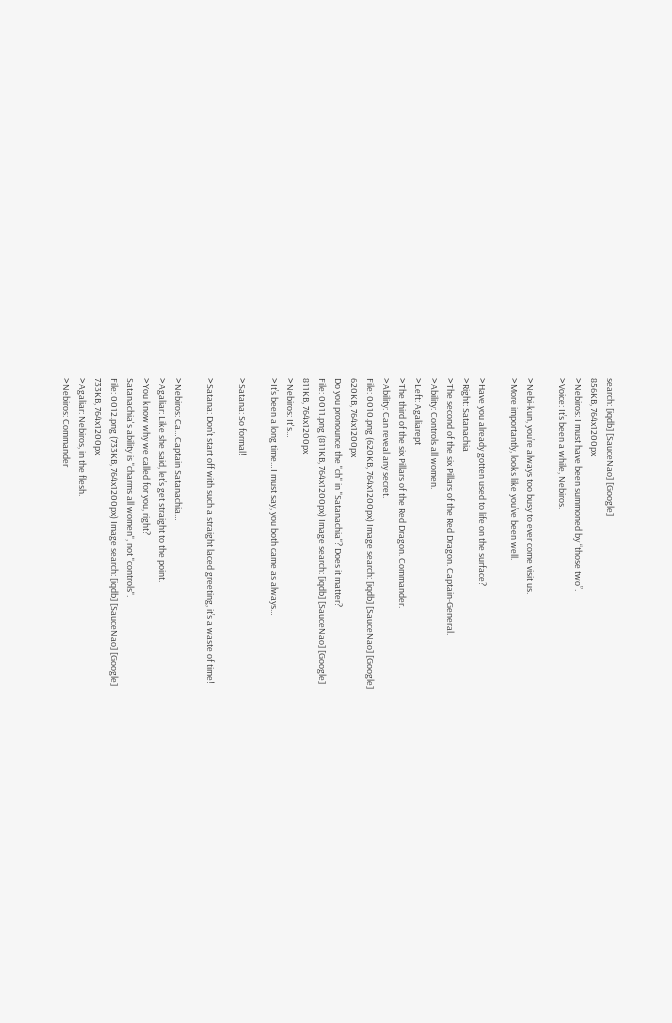search: [iqdb] [SauceNao] [Google]
856KB, 764x1200px
>Nebiros: I must have been summoned by “those two”.
>Voice: It’s been a while, Nebiros.

>Nebi-kun, you’re always too busy to ever come visit us.
>More importantly, looks like you’ve been well.

>Have you already gotten used to life on the surface?
>Right: Satanachia
>The second of the six Pillars of the Red Dragon. Captain-General.
>Ability: Controls all women.
>Left: Agaliarept
>The third of the six Pillars of the Red Dragon. Commander.
>Ability: Can reveal any secret.
File: 0010.png (620KB, 764x1200px) Image search: [iqdb] [SauceNao] [Google]
620KB, 764x1200px
Do you pronounce the "ch" in "Satanachia"? Does it matter?
File: 0011.png (811KB, 764x1200px) Image search: [iqdb] [SauceNao] [Google]
811KB, 764x1200px
>Nebiros: It's…
>It’s been a long time…I must say, you both came as always…

>Satana: So formal!

>Satana: Don’t start off with such a straight laced greeting, it’s a waste of time!

>Nebiros: Ca…Captain Satanachia…
>Agaliar: Like she said, let’s get straight to the point.
>You know why we called for you, right?
Satanachia's ability is "charms all women", not "controls".
File: 0012.png (733KB, 764x1200px) Image search: [iqdb] [SauceNao] [Google]
733KB, 764x1200px
>Agaliar: Nebiros, in the flesh.
>Nebiros: Commander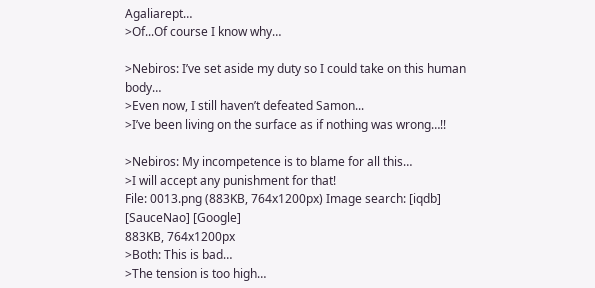Agaliarept…
>Of...Of course I know why…

>Nebiros: I’ve set aside my duty so I could take on this human body…
>Even now, I still haven’t defeated Samon...
>I’ve been living on the surface as if nothing was wrong…!!

>Nebiros: My incompetence is to blame for all this…
>I will accept any punishment for that!
File: 0013.png (883KB, 764x1200px) Image search: [iqdb] [SauceNao] [Google]
883KB, 764x1200px
>Both: This is bad…
>The tension is too high…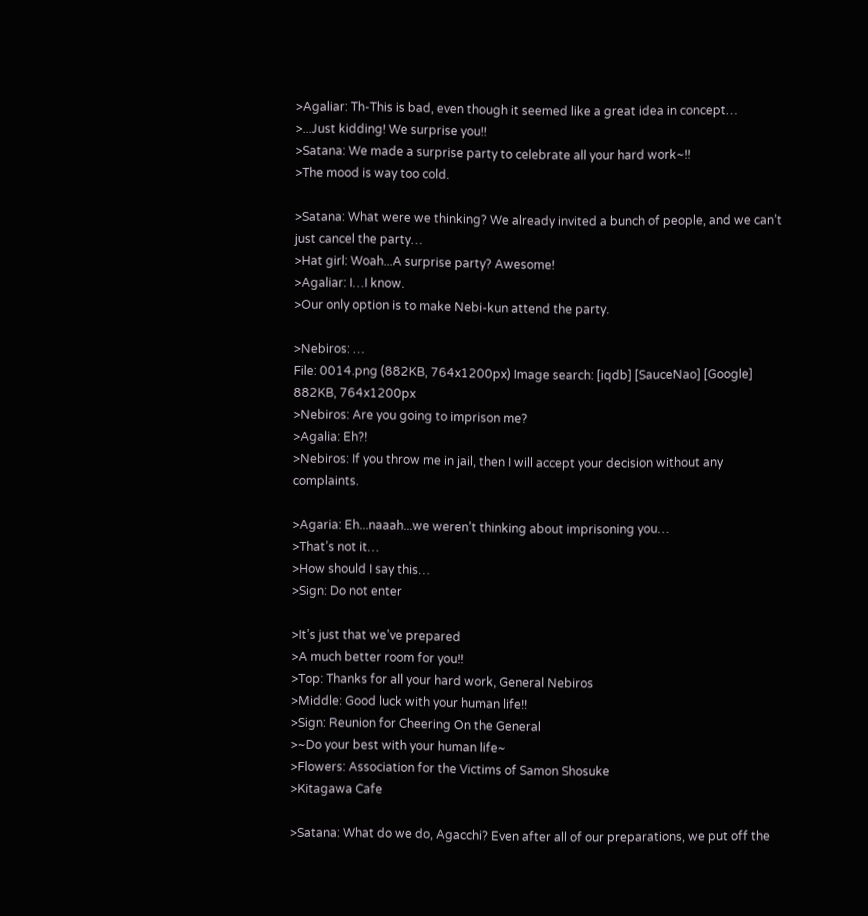>Agaliar: Th-This is bad, even though it seemed like a great idea in concept…
>...Just kidding! We surprise you!!
>Satana: We made a surprise party to celebrate all your hard work~!!
>The mood is way too cold.

>Satana: What were we thinking? We already invited a bunch of people, and we can’t just cancel the party…
>Hat girl: Woah...A surprise party? Awesome!
>Agaliar: I…I know.
>Our only option is to make Nebi-kun attend the party.

>Nebiros: …
File: 0014.png (882KB, 764x1200px) Image search: [iqdb] [SauceNao] [Google]
882KB, 764x1200px
>Nebiros: Are you going to imprison me?
>Agalia: Eh?!
>Nebiros: If you throw me in jail, then I will accept your decision without any complaints.

>Agaria: Eh...naaah...we weren’t thinking about imprisoning you…
>That’s not it…
>How should I say this…
>Sign: Do not enter

>It’s just that we’ve prepared
>A much better room for you!!
>Top: Thanks for all your hard work, General Nebiros
>Middle: Good luck with your human life!!
>Sign: Reunion for Cheering On the General
>~Do your best with your human life~
>Flowers: Association for the Victims of Samon Shosuke
>Kitagawa Cafe

>Satana: What do we do, Agacchi? Even after all of our preparations, we put off the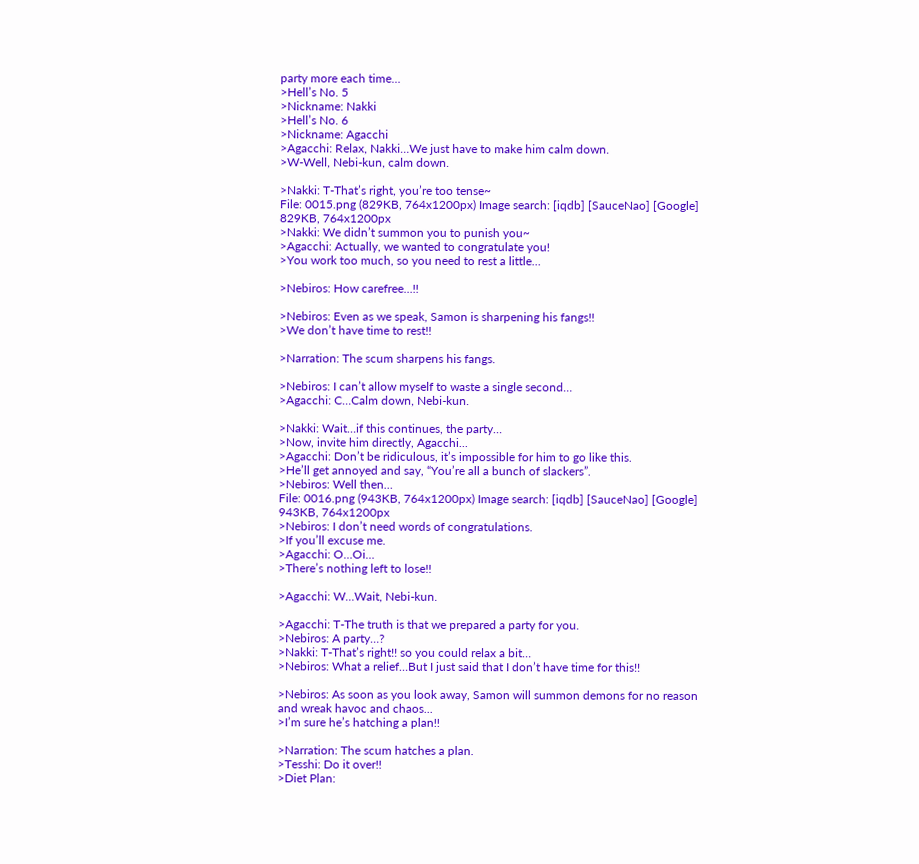party more each time…
>Hell’s No. 5
>Nickname: Nakki
>Hell’s No. 6
>Nickname: Agacchi
>Agacchi: Relax, Nakki…We just have to make him calm down.
>W-Well, Nebi-kun, calm down.

>Nakki: T-That’s right, you’re too tense~
File: 0015.png (829KB, 764x1200px) Image search: [iqdb] [SauceNao] [Google]
829KB, 764x1200px
>Nakki: We didn’t summon you to punish you~
>Agacchi: Actually, we wanted to congratulate you!
>You work too much, so you need to rest a little…

>Nebiros: How carefree…!!

>Nebiros: Even as we speak, Samon is sharpening his fangs!!
>We don’t have time to rest!!

>Narration: The scum sharpens his fangs.

>Nebiros: I can’t allow myself to waste a single second…
>Agacchi: C…Calm down, Nebi-kun.

>Nakki: Wait…if this continues, the party…
>Now, invite him directly, Agacchi...
>Agacchi: Don’t be ridiculous, it’s impossible for him to go like this.
>He’ll get annoyed and say, “You’re all a bunch of slackers”.
>Nebiros: Well then…
File: 0016.png (943KB, 764x1200px) Image search: [iqdb] [SauceNao] [Google]
943KB, 764x1200px
>Nebiros: I don’t need words of congratulations.
>If you’ll excuse me.
>Agacchi: O…Oi…
>There’s nothing left to lose!!

>Agacchi: W…Wait, Nebi-kun.

>Agacchi: T-The truth is that we prepared a party for you.
>Nebiros: A party…?
>Nakki: T-That’s right!! so you could relax a bit…
>Nebiros: What a relief…But I just said that I don’t have time for this!!

>Nebiros: As soon as you look away, Samon will summon demons for no reason and wreak havoc and chaos...
>I’m sure he’s hatching a plan!!

>Narration: The scum hatches a plan.
>Tesshi: Do it over!!
>Diet Plan: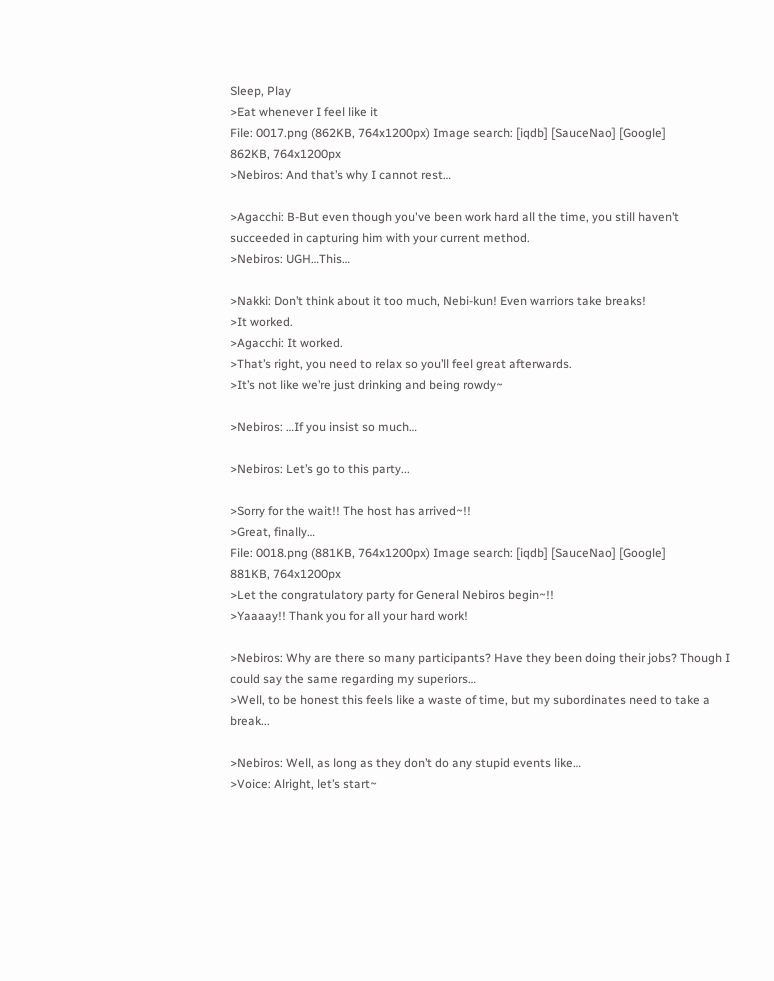Sleep, Play
>Eat whenever I feel like it
File: 0017.png (862KB, 764x1200px) Image search: [iqdb] [SauceNao] [Google]
862KB, 764x1200px
>Nebiros: And that’s why I cannot rest…

>Agacchi: B-But even though you've been work hard all the time, you still haven’t succeeded in capturing him with your current method.
>Nebiros: UGH…This…

>Nakki: Don’t think about it too much, Nebi-kun! Even warriors take breaks!
>It worked.
>Agacchi: It worked.
>That’s right, you need to relax so you’ll feel great afterwards.
>It’s not like we’re just drinking and being rowdy~

>Nebiros: …If you insist so much…

>Nebiros: Let’s go to this party...

>Sorry for the wait!! The host has arrived~!!
>Great, finally…
File: 0018.png (881KB, 764x1200px) Image search: [iqdb] [SauceNao] [Google]
881KB, 764x1200px
>Let the congratulatory party for General Nebiros begin~!!
>Yaaaay!! Thank you for all your hard work!

>Nebiros: Why are there so many participants? Have they been doing their jobs? Though I could say the same regarding my superiors…
>Well, to be honest this feels like a waste of time, but my subordinates need to take a break...

>Nebiros: Well, as long as they don’t do any stupid events like…
>Voice: Alright, let’s start~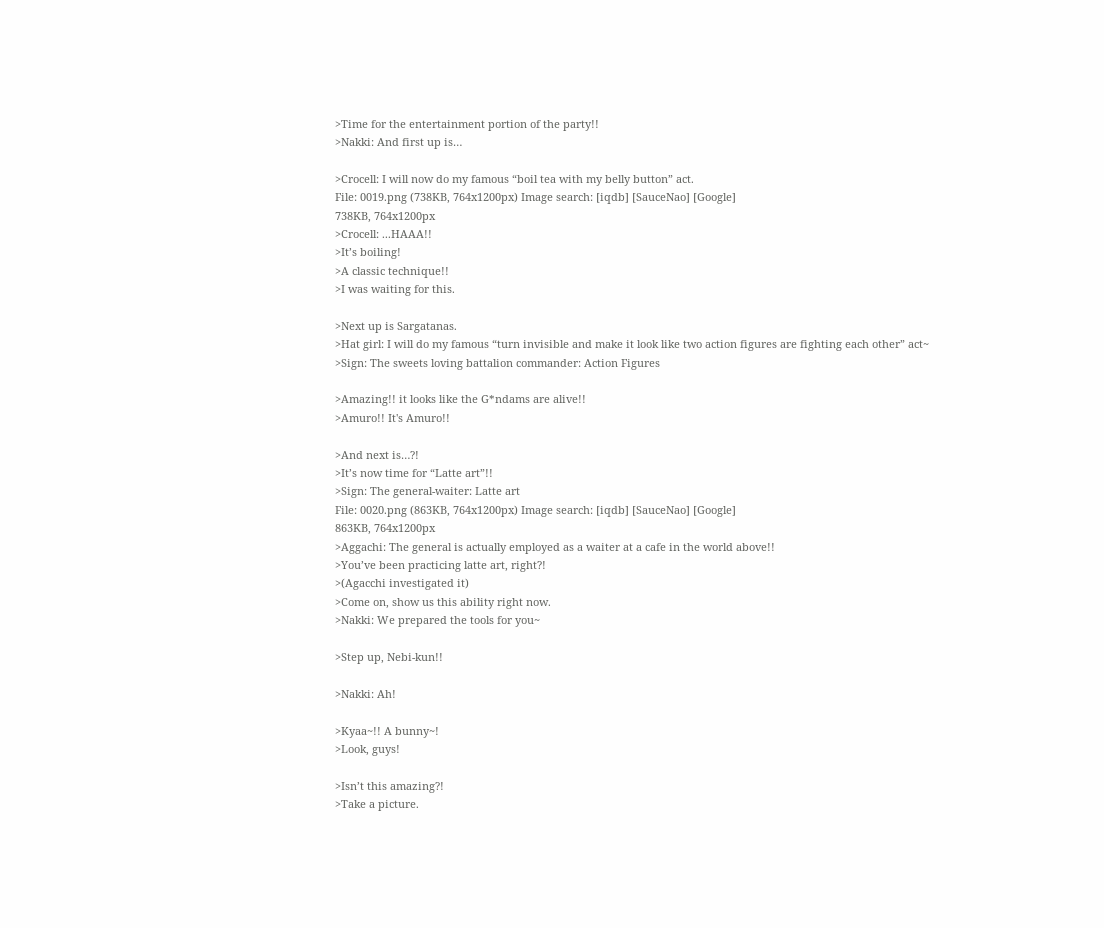>Time for the entertainment portion of the party!!
>Nakki: And first up is…

>Crocell: I will now do my famous “boil tea with my belly button” act.
File: 0019.png (738KB, 764x1200px) Image search: [iqdb] [SauceNao] [Google]
738KB, 764x1200px
>Crocell: ...HAAA!!
>It’s boiling!
>A classic technique!!
>I was waiting for this.

>Next up is Sargatanas.
>Hat girl: I will do my famous “turn invisible and make it look like two action figures are fighting each other” act~
>Sign: The sweets loving battalion commander: Action Figures

>Amazing!! it looks like the G*ndams are alive!!
>Amuro!! It's Amuro!!

>And next is…?!
>It’s now time for “Latte art”!!
>Sign: The general-waiter: Latte art
File: 0020.png (863KB, 764x1200px) Image search: [iqdb] [SauceNao] [Google]
863KB, 764x1200px
>Aggachi: The general is actually employed as a waiter at a cafe in the world above!!
>You’ve been practicing latte art, right?!
>(Agacchi investigated it)
>Come on, show us this ability right now.
>Nakki: We prepared the tools for you~

>Step up, Nebi-kun!!

>Nakki: Ah!

>Kyaa~!! A bunny~!
>Look, guys!

>Isn’t this amazing?!
>Take a picture.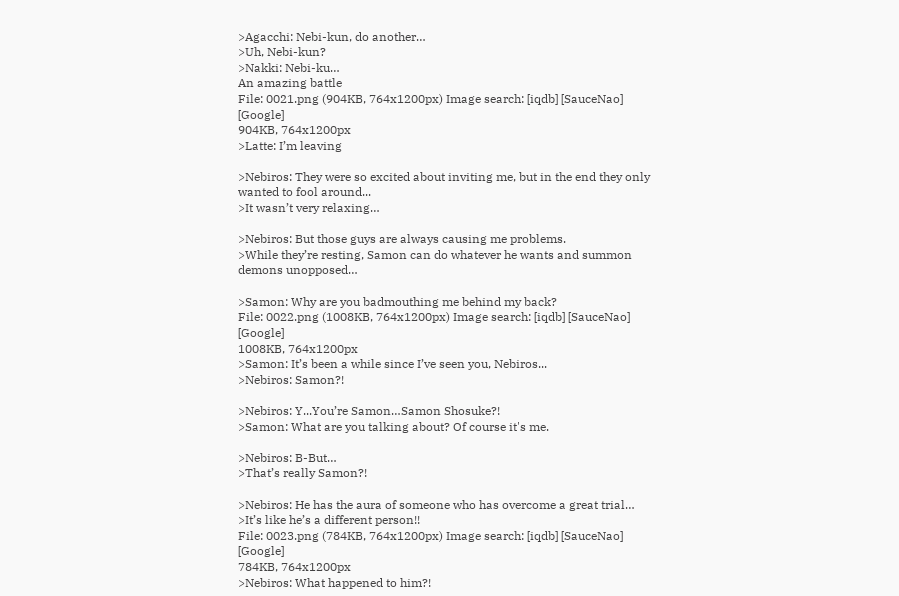>Agacchi: Nebi-kun, do another…
>Uh, Nebi-kun?
>Nakki: Nebi-ku…
An amazing battle
File: 0021.png (904KB, 764x1200px) Image search: [iqdb] [SauceNao] [Google]
904KB, 764x1200px
>Latte: I’m leaving

>Nebiros: They were so excited about inviting me, but in the end they only wanted to fool around...
>It wasn’t very relaxing…

>Nebiros: But those guys are always causing me problems.
>While they’re resting, Samon can do whatever he wants and summon demons unopposed…

>Samon: Why are you badmouthing me behind my back?
File: 0022.png (1008KB, 764x1200px) Image search: [iqdb] [SauceNao] [Google]
1008KB, 764x1200px
>Samon: It’s been a while since I’ve seen you, Nebiros...
>Nebiros: Samon?!

>Nebiros: Y...You’re Samon…Samon Shosuke?!
>Samon: What are you talking about? Of course it's me.

>Nebiros: B-But…
>That’s really Samon?!

>Nebiros: He has the aura of someone who has overcome a great trial…
>It’s like he’s a different person!!
File: 0023.png (784KB, 764x1200px) Image search: [iqdb] [SauceNao] [Google]
784KB, 764x1200px
>Nebiros: What happened to him?!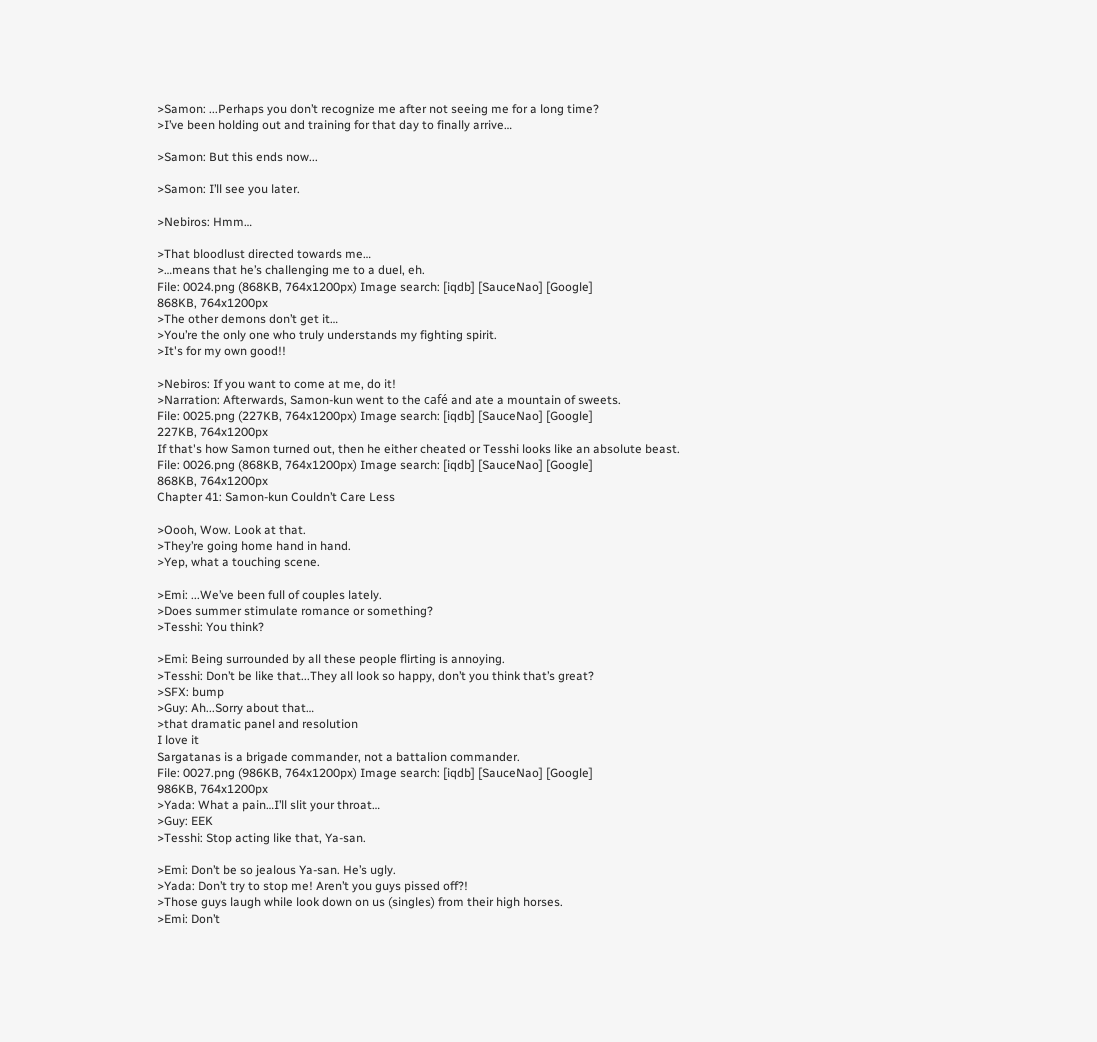>Samon: ...Perhaps you don’t recognize me after not seeing me for a long time?
>I’ve been holding out and training for that day to finally arrive…

>Samon: But this ends now...

>Samon: I’ll see you later.

>Nebiros: Hmm…

>That bloodlust directed towards me…
>…means that he’s challenging me to a duel, eh.
File: 0024.png (868KB, 764x1200px) Image search: [iqdb] [SauceNao] [Google]
868KB, 764x1200px
>The other demons don’t get it…
>You’re the only one who truly understands my fighting spirit.
>It's for my own good!!

>Nebiros: If you want to come at me, do it!
>Narration: Afterwards, Samon-kun went to the café and ate a mountain of sweets.
File: 0025.png (227KB, 764x1200px) Image search: [iqdb] [SauceNao] [Google]
227KB, 764x1200px
If that's how Samon turned out, then he either cheated or Tesshi looks like an absolute beast.
File: 0026.png (868KB, 764x1200px) Image search: [iqdb] [SauceNao] [Google]
868KB, 764x1200px
Chapter 41: Samon-kun Couldn’t Care Less

>Oooh, Wow. Look at that.
>They’re going home hand in hand.
>Yep, what a touching scene.

>Emi: ...We’ve been full of couples lately.
>Does summer stimulate romance or something?
>Tesshi: You think?

>Emi: Being surrounded by all these people flirting is annoying.
>Tesshi: Don’t be like that...They all look so happy, don’t you think that’s great?
>SFX: bump
>Guy: Ah...Sorry about that…
>that dramatic panel and resolution
I love it
Sargatanas is a brigade commander, not a battalion commander.
File: 0027.png (986KB, 764x1200px) Image search: [iqdb] [SauceNao] [Google]
986KB, 764x1200px
>Yada: What a pain…I’ll slit your throat…
>Guy: EEK
>Tesshi: Stop acting like that, Ya-san.

>Emi: Don’t be so jealous Ya-san. He’s ugly.
>Yada: Don’t try to stop me! Aren’t you guys pissed off?!
>Those guys laugh while look down on us (singles) from their high horses.
>Emi: Don’t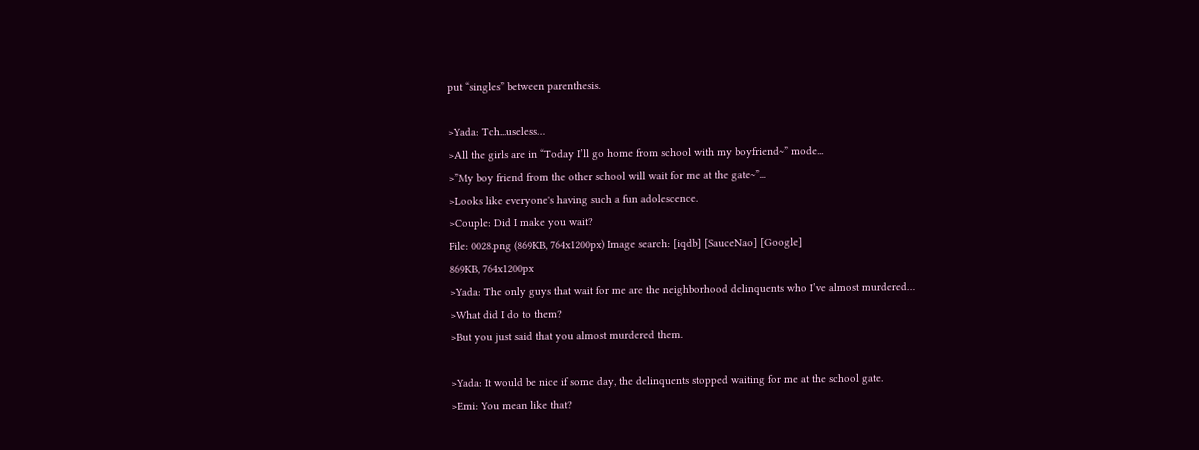put “singles” between parenthesis.

>Yada: Tch...useless…
>All the girls are in “Today I’ll go home from school with my boyfriend~” mode...
>”My boy friend from the other school will wait for me at the gate~”...
>Looks like everyone's having such a fun adolescence.
>Couple: Did I make you wait?
File: 0028.png (869KB, 764x1200px) Image search: [iqdb] [SauceNao] [Google]
869KB, 764x1200px
>Yada: The only guys that wait for me are the neighborhood delinquents who I’ve almost murdered…
>What did I do to them?
>But you just said that you almost murdered them.

>Yada: It would be nice if some day, the delinquents stopped waiting for me at the school gate.
>Emi: You mean like that?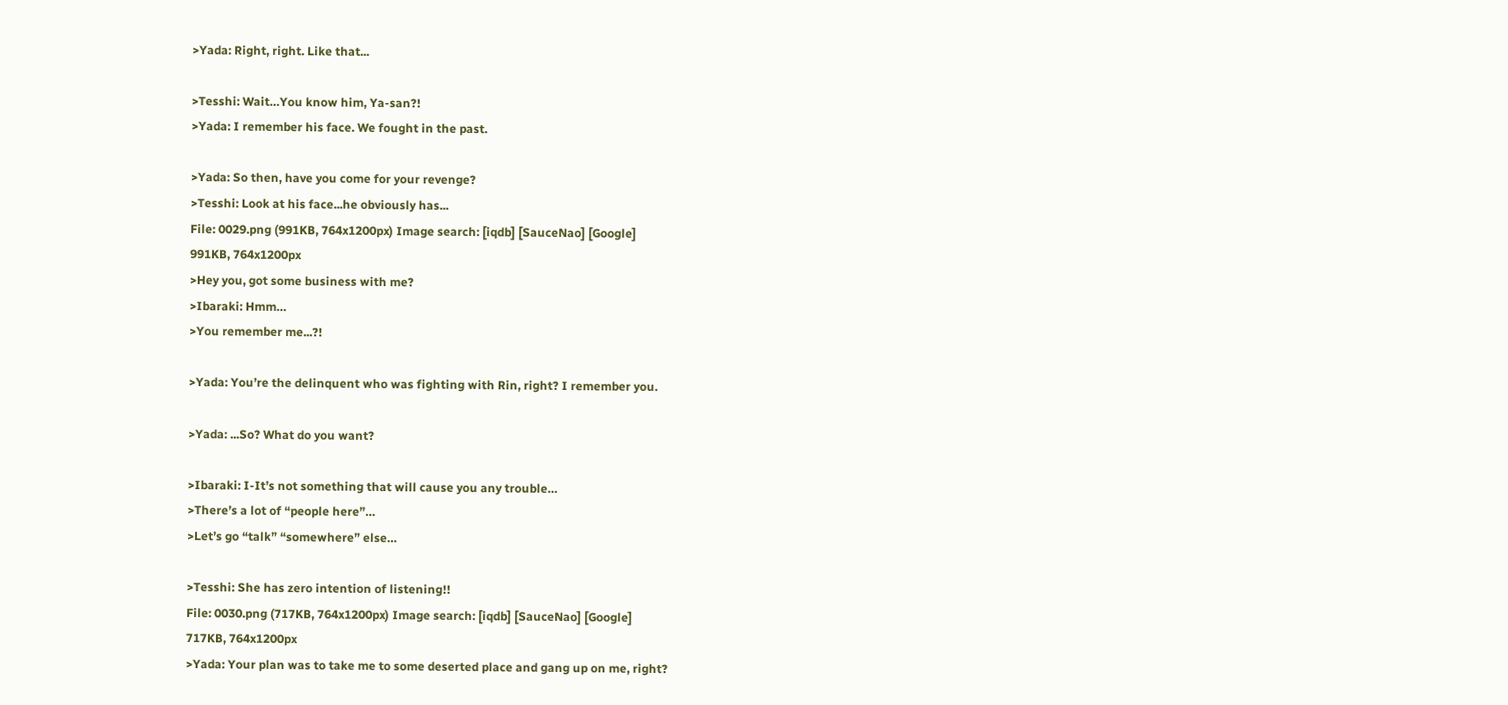>Yada: Right, right. Like that...

>Tesshi: Wait…You know him, Ya-san?!
>Yada: I remember his face. We fought in the past.

>Yada: So then, have you come for your revenge?
>Tesshi: Look at his face...he obviously has...
File: 0029.png (991KB, 764x1200px) Image search: [iqdb] [SauceNao] [Google]
991KB, 764x1200px
>Hey you, got some business with me?
>Ibaraki: Hmm…
>You remember me...?!

>Yada: You’re the delinquent who was fighting with Rin, right? I remember you.

>Yada: ...So? What do you want?

>Ibaraki: I-It’s not something that will cause you any trouble…
>There’s a lot of “people here”…
>Let’s go “talk” “somewhere” else…

>Tesshi: She has zero intention of listening!!
File: 0030.png (717KB, 764x1200px) Image search: [iqdb] [SauceNao] [Google]
717KB, 764x1200px
>Yada: Your plan was to take me to some deserted place and gang up on me, right?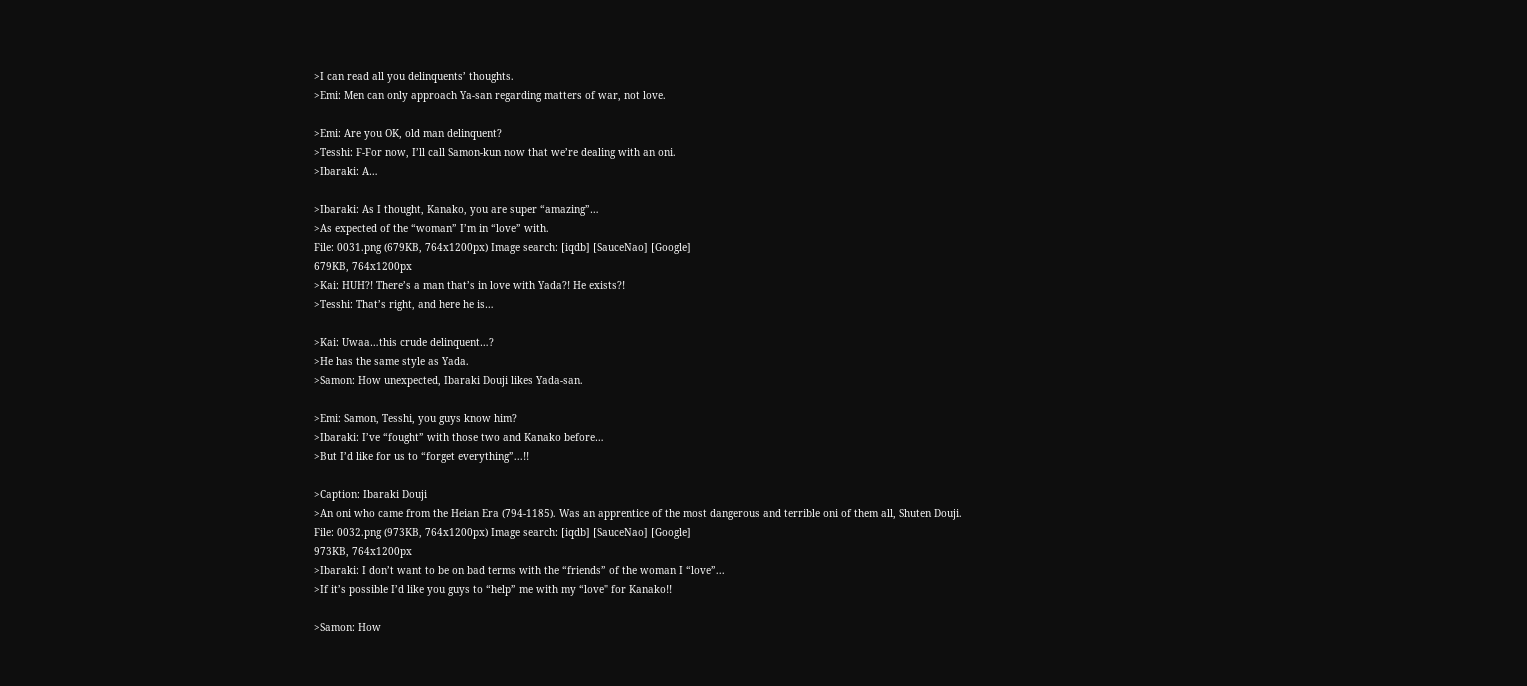>I can read all you delinquents’ thoughts.
>Emi: Men can only approach Ya-san regarding matters of war, not love.

>Emi: Are you OK, old man delinquent?
>Tesshi: F-For now, I’ll call Samon-kun now that we’re dealing with an oni.
>Ibaraki: A…

>Ibaraki: As I thought, Kanako, you are super “amazing”…
>As expected of the “woman” I’m in “love” with.
File: 0031.png (679KB, 764x1200px) Image search: [iqdb] [SauceNao] [Google]
679KB, 764x1200px
>Kai: HUH?! There’s a man that’s in love with Yada?! He exists?!
>Tesshi: That’s right, and here he is…

>Kai: Uwaa…this crude delinquent…?
>He has the same style as Yada.
>Samon: How unexpected, Ibaraki Douji likes Yada-san.

>Emi: Samon, Tesshi, you guys know him?
>Ibaraki: I’ve “fought” with those two and Kanako before…
>But I’d like for us to “forget everything”...!!

>Caption: Ibaraki Douji
>An oni who came from the Heian Era (794-1185). Was an apprentice of the most dangerous and terrible oni of them all, Shuten Douji.
File: 0032.png (973KB, 764x1200px) Image search: [iqdb] [SauceNao] [Google]
973KB, 764x1200px
>Ibaraki: I don’t want to be on bad terms with the “friends” of the woman I “love”...
>If it’s possible I’d like you guys to “help” me with my “love" for Kanako!!

>Samon: How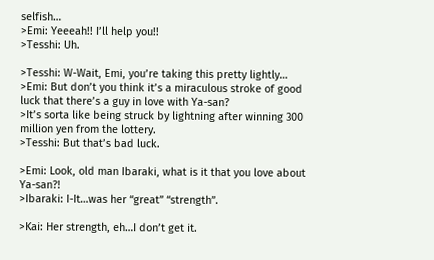selfish…
>Emi: Yeeeah!! I’ll help you!!
>Tesshi: Uh.

>Tesshi: W-Wait, Emi, you’re taking this pretty lightly…
>Emi: But don’t you think it’s a miraculous stroke of good luck that there’s a guy in love with Ya-san?
>It’s sorta like being struck by lightning after winning 300 million yen from the lottery.
>Tesshi: But that’s bad luck.

>Emi: Look, old man Ibaraki, what is it that you love about Ya-san?!
>Ibaraki: I-It…was her “great” “strength”.

>Kai: Her strength, eh…I don’t get it.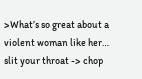>What’s so great about a violent woman like her…
slit your throat -> chop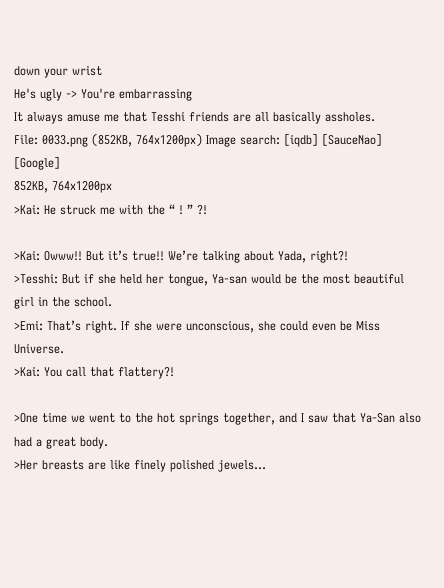down your wrist
He's ugly -> You're embarrassing
It always amuse me that Tesshi friends are all basically assholes.
File: 0033.png (852KB, 764x1200px) Image search: [iqdb] [SauceNao] [Google]
852KB, 764x1200px
>Kai: He struck me with the “ ! ” ?!

>Kai: Owww!! But it’s true!! We’re talking about Yada, right?!
>Tesshi: But if she held her tongue, Ya-san would be the most beautiful girl in the school.
>Emi: That’s right. If she were unconscious, she could even be Miss Universe.
>Kai: You call that flattery?!

>One time we went to the hot springs together, and I saw that Ya-San also had a great body.
>Her breasts are like finely polished jewels…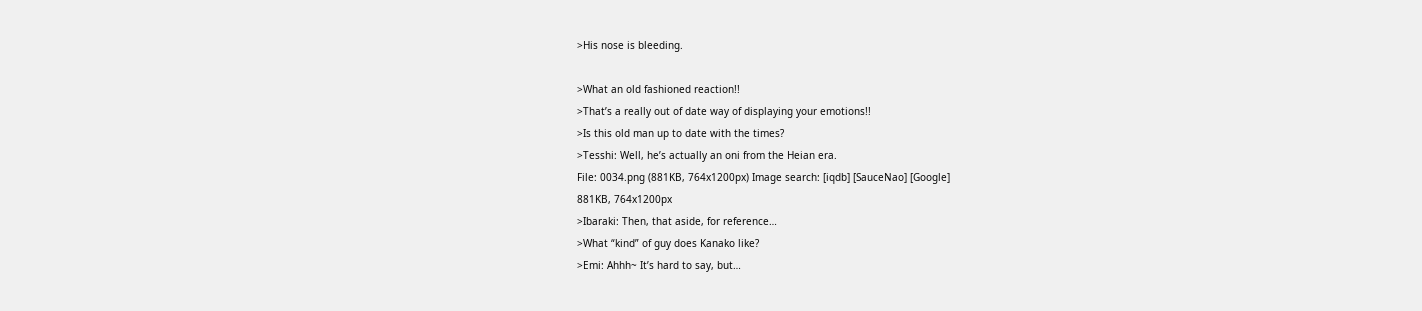>His nose is bleeding.

>What an old fashioned reaction!!
>That’s a really out of date way of displaying your emotions!!
>Is this old man up to date with the times?
>Tesshi: Well, he’s actually an oni from the Heian era.
File: 0034.png (881KB, 764x1200px) Image search: [iqdb] [SauceNao] [Google]
881KB, 764x1200px
>Ibaraki: Then, that aside, for reference…
>What “kind” of guy does Kanako like?
>Emi: Ahhh~ It’s hard to say, but…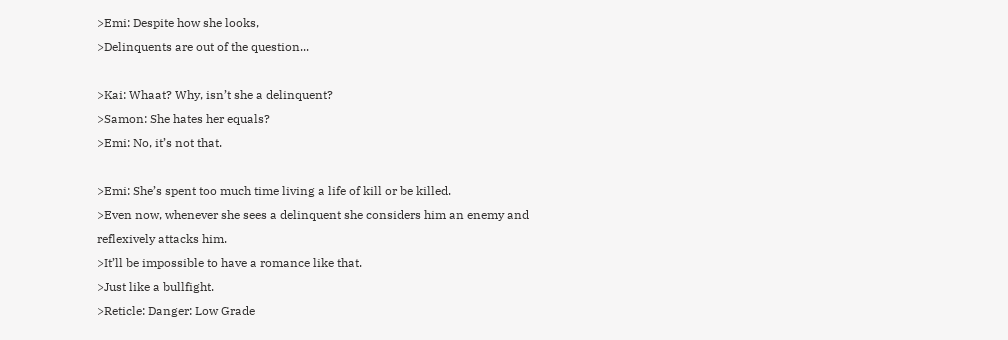>Emi: Despite how she looks,
>Delinquents are out of the question...

>Kai: Whaat? Why, isn’t she a delinquent?
>Samon: She hates her equals?
>Emi: No, it’s not that.

>Emi: She’s spent too much time living a life of kill or be killed.
>Even now, whenever she sees a delinquent she considers him an enemy and reflexively attacks him.
>It’ll be impossible to have a romance like that.
>Just like a bullfight.
>Reticle: Danger: Low Grade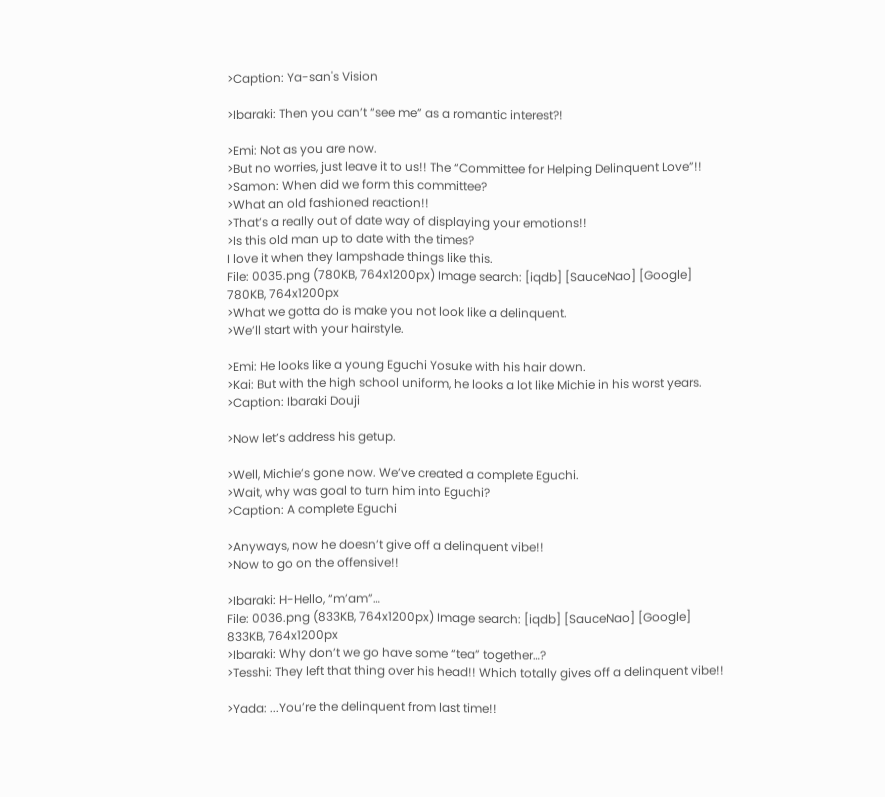>Caption: Ya-san's Vision

>Ibaraki: Then you can’t “see me” as a romantic interest?!

>Emi: Not as you are now.
>But no worries, just leave it to us!! The “Committee for Helping Delinquent Love”!!
>Samon: When did we form this committee?
>What an old fashioned reaction!!
>That’s a really out of date way of displaying your emotions!!
>Is this old man up to date with the times?
I love it when they lampshade things like this.
File: 0035.png (780KB, 764x1200px) Image search: [iqdb] [SauceNao] [Google]
780KB, 764x1200px
>What we gotta do is make you not look like a delinquent.
>We’ll start with your hairstyle.

>Emi: He looks like a young Eguchi Yosuke with his hair down.
>Kai: But with the high school uniform, he looks a lot like Michie in his worst years.
>Caption: Ibaraki Douji

>Now let’s address his getup.

>Well, Michie’s gone now. We’ve created a complete Eguchi.
>Wait, why was goal to turn him into Eguchi?
>Caption: A complete Eguchi

>Anyways, now he doesn’t give off a delinquent vibe!!
>Now to go on the offensive!!

>Ibaraki: H-Hello, “m’am”…
File: 0036.png (833KB, 764x1200px) Image search: [iqdb] [SauceNao] [Google]
833KB, 764x1200px
>Ibaraki: Why don’t we go have some “tea” together…?
>Tesshi: They left that thing over his head!! Which totally gives off a delinquent vibe!!

>Yada: ...You’re the delinquent from last time!!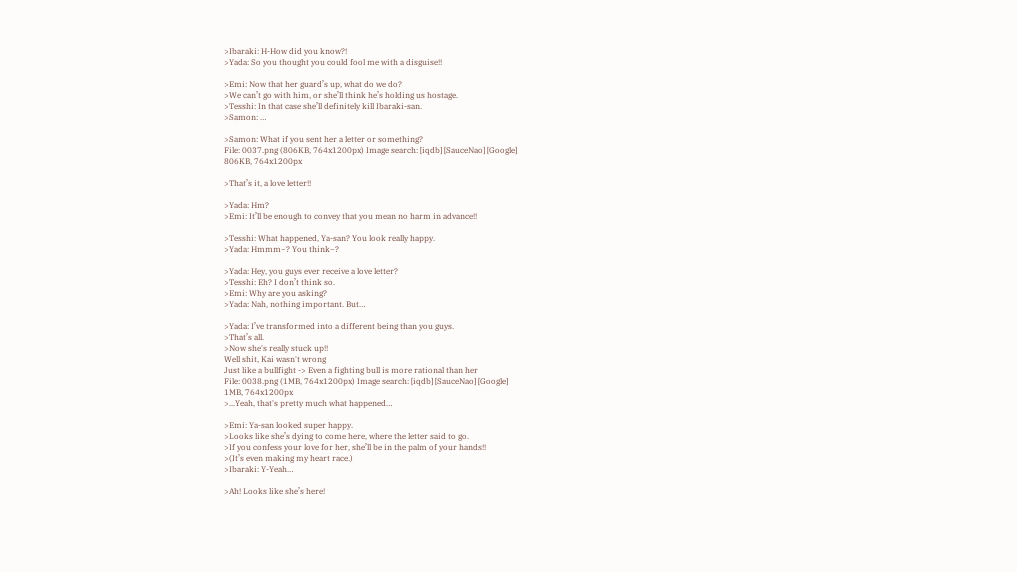>Ibaraki: H-How did you know?!
>Yada: So you thought you could fool me with a disguise!!

>Emi: Now that her guard’s up, what do we do?
>We can’t go with him, or she’ll think he’s holding us hostage.
>Tesshi: In that case she’ll definitely kill Ibaraki-san.
>Samon: …

>Samon: What if you sent her a letter or something?
File: 0037.png (806KB, 764x1200px) Image search: [iqdb] [SauceNao] [Google]
806KB, 764x1200px

>That’s it, a love letter!!

>Yada: Hm?
>Emi: It’ll be enough to convey that you mean no harm in advance!!

>Tesshi: What happened, Ya-san? You look really happy.
>Yada: Hmmm~? You think~?

>Yada: Hey, you guys ever receive a love letter?
>Tesshi: Eh? I don’t think so.
>Emi: Why are you asking?
>Yada: Nah, nothing important. But…

>Yada: I’ve transformed into a different being than you guys.
>That’s all.
>Now she's really stuck up!!
Well shit, Kai wasn't wrong
Just like a bullfight -> Even a fighting bull is more rational than her
File: 0038.png (1MB, 764x1200px) Image search: [iqdb] [SauceNao] [Google]
1MB, 764x1200px
>...Yeah, that's pretty much what happened…

>Emi: Ya-san looked super happy.
>Looks like she’s dying to come here, where the letter said to go.
>If you confess your love for her, she’ll be in the palm of your hands!!
>(It’s even making my heart race.)
>Ibaraki: Y-Yeah…

>Ah! Looks like she’s here!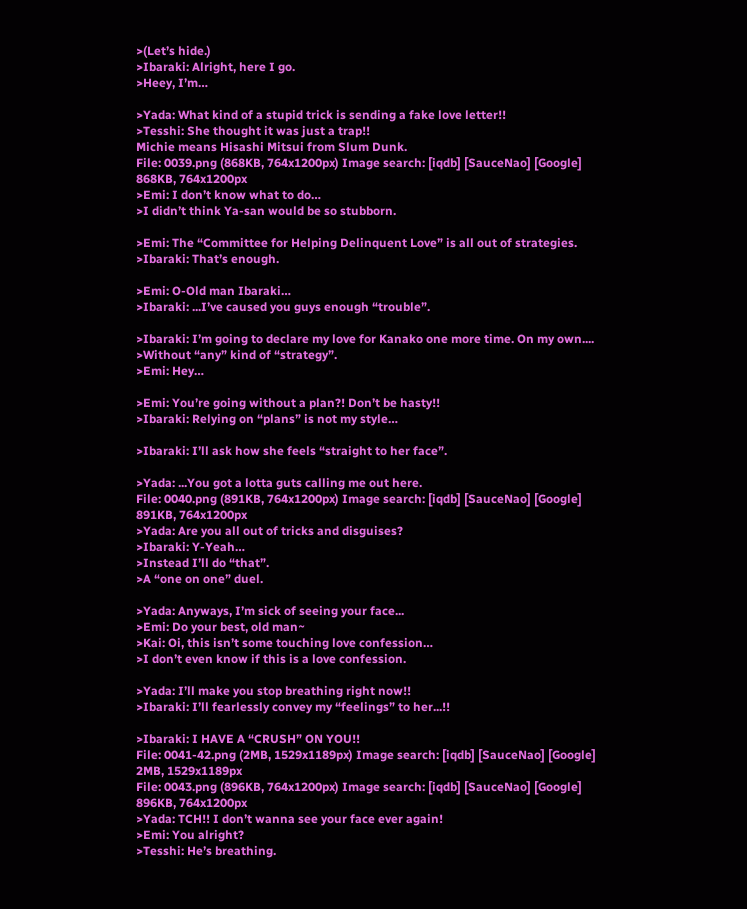>(Let’s hide.)
>Ibaraki: Alright, here I go.
>Heey, I’m…

>Yada: What kind of a stupid trick is sending a fake love letter!!
>Tesshi: She thought it was just a trap!!
Michie means Hisashi Mitsui from Slum Dunk.
File: 0039.png (868KB, 764x1200px) Image search: [iqdb] [SauceNao] [Google]
868KB, 764x1200px
>Emi: I don’t know what to do…
>I didn’t think Ya-san would be so stubborn.

>Emi: The “Committee for Helping Delinquent Love” is all out of strategies.
>Ibaraki: That’s enough.

>Emi: O-Old man Ibaraki…
>Ibaraki: ...I’ve caused you guys enough “trouble”.

>Ibaraki: I’m going to declare my love for Kanako one more time. On my own....
>Without “any” kind of “strategy”.
>Emi: Hey…

>Emi: You’re going without a plan?! Don’t be hasty!!
>Ibaraki: Relying on “plans” is not my style…

>Ibaraki: I’ll ask how she feels “straight to her face”.

>Yada: ...You got a lotta guts calling me out here.
File: 0040.png (891KB, 764x1200px) Image search: [iqdb] [SauceNao] [Google]
891KB, 764x1200px
>Yada: Are you all out of tricks and disguises?
>Ibaraki: Y-Yeah…
>Instead I’ll do “that”.
>A “one on one” duel.

>Yada: Anyways, I’m sick of seeing your face...
>Emi: Do your best, old man~
>Kai: Oi, this isn’t some touching love confession…
>I don’t even know if this is a love confession.

>Yada: I’ll make you stop breathing right now!!
>Ibaraki: I’ll fearlessly convey my “feelings” to her...!!

>Ibaraki: I HAVE A “CRUSH” ON YOU!!
File: 0041-42.png (2MB, 1529x1189px) Image search: [iqdb] [SauceNao] [Google]
2MB, 1529x1189px
File: 0043.png (896KB, 764x1200px) Image search: [iqdb] [SauceNao] [Google]
896KB, 764x1200px
>Yada: TCH!! I don’t wanna see your face ever again!
>Emi: You alright?
>Tesshi: He’s breathing.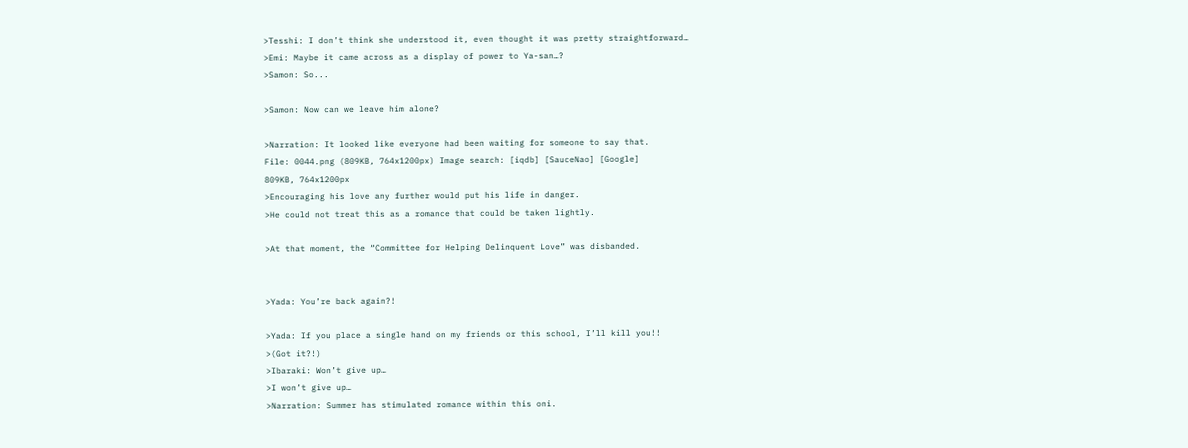>Tesshi: I don’t think she understood it, even thought it was pretty straightforward…
>Emi: Maybe it came across as a display of power to Ya-san…?
>Samon: So...

>Samon: Now can we leave him alone?

>Narration: It looked like everyone had been waiting for someone to say that.
File: 0044.png (809KB, 764x1200px) Image search: [iqdb] [SauceNao] [Google]
809KB, 764x1200px
>Encouraging his love any further would put his life in danger.
>He could not treat this as a romance that could be taken lightly.

>At that moment, the “Committee for Helping Delinquent Love” was disbanded.


>Yada: You’re back again?!

>Yada: If you place a single hand on my friends or this school, I’ll kill you!!
>(Got it?!)
>Ibaraki: Won’t give up…
>I won’t give up…
>Narration: Summer has stimulated romance within this oni.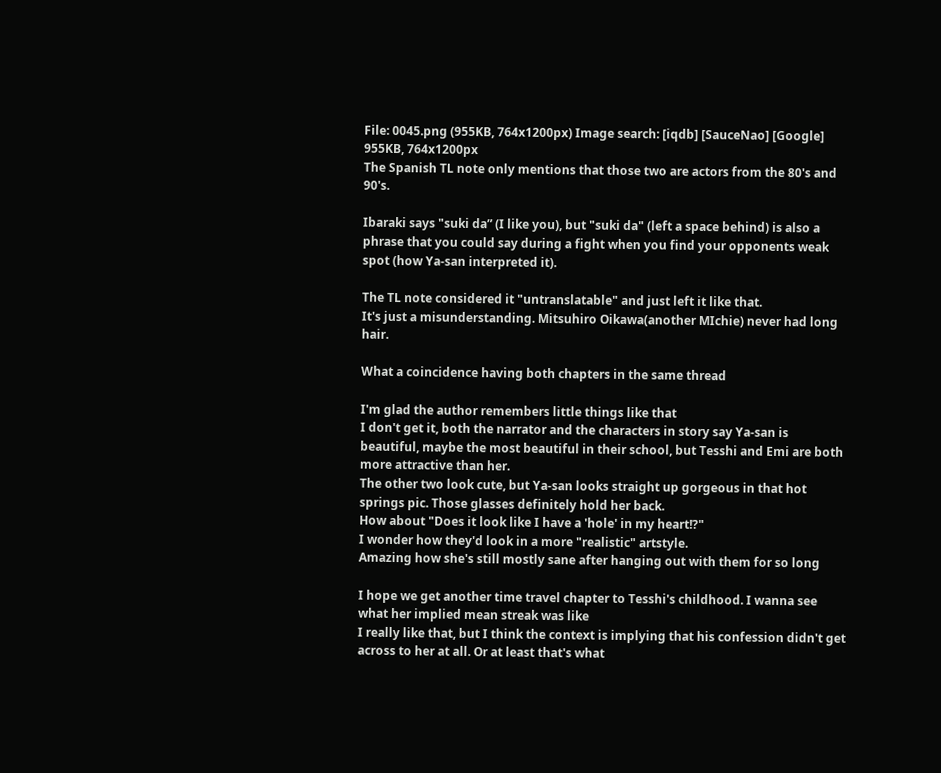File: 0045.png (955KB, 764x1200px) Image search: [iqdb] [SauceNao] [Google]
955KB, 764x1200px
The Spanish TL note only mentions that those two are actors from the 80's and 90's.

Ibaraki says "suki da” (I like you), but "suki da" (left a space behind) is also a phrase that you could say during a fight when you find your opponents weak spot (how Ya-san interpreted it).

The TL note considered it "untranslatable" and just left it like that.
It's just a misunderstanding. Mitsuhiro Oikawa(another MIchie) never had long hair.

What a coincidence having both chapters in the same thread

I'm glad the author remembers little things like that
I don't get it, both the narrator and the characters in story say Ya-san is beautiful, maybe the most beautiful in their school, but Tesshi and Emi are both more attractive than her.
The other two look cute, but Ya-san looks straight up gorgeous in that hot springs pic. Those glasses definitely hold her back.
How about "Does it look like I have a 'hole' in my heart!?"
I wonder how they'd look in a more "realistic" artstyle.
Amazing how she's still mostly sane after hanging out with them for so long

I hope we get another time travel chapter to Tesshi's childhood. I wanna see what her implied mean streak was like
I really like that, but I think the context is implying that his confession didn't get across to her at all. Or at least that's what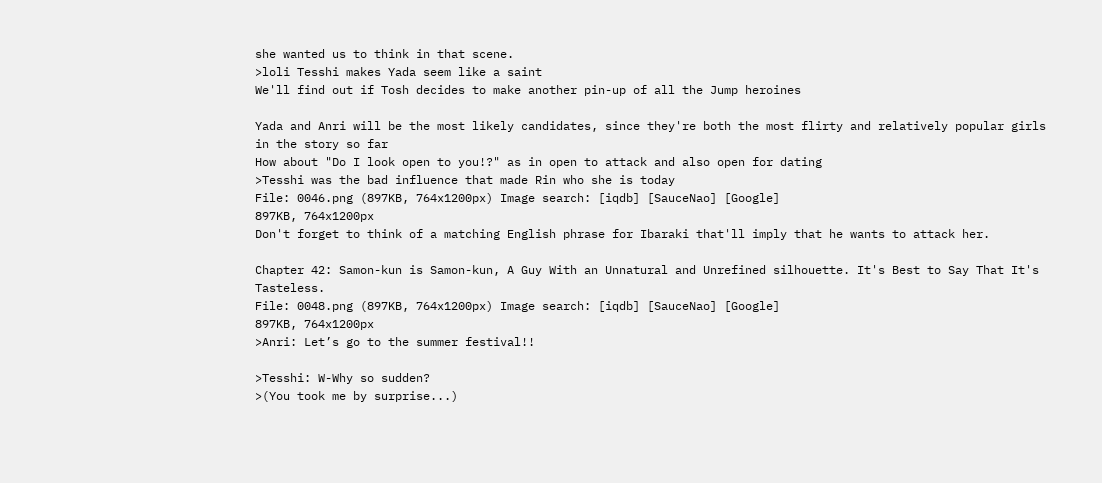she wanted us to think in that scene.
>loli Tesshi makes Yada seem like a saint
We'll find out if Tosh decides to make another pin-up of all the Jump heroines

Yada and Anri will be the most likely candidates, since they're both the most flirty and relatively popular girls in the story so far
How about "Do I look open to you!?" as in open to attack and also open for dating
>Tesshi was the bad influence that made Rin who she is today
File: 0046.png (897KB, 764x1200px) Image search: [iqdb] [SauceNao] [Google]
897KB, 764x1200px
Don't forget to think of a matching English phrase for Ibaraki that'll imply that he wants to attack her.

Chapter 42: Samon-kun is Samon-kun, A Guy With an Unnatural and Unrefined silhouette. It's Best to Say That It's Tasteless.
File: 0048.png (897KB, 764x1200px) Image search: [iqdb] [SauceNao] [Google]
897KB, 764x1200px
>Anri: Let’s go to the summer festival!!

>Tesshi: W-Why so sudden?
>(You took me by surprise...)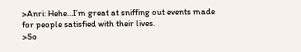>Anri: Hehe…I’m great at sniffing out events made for people satisfied with their lives.
>So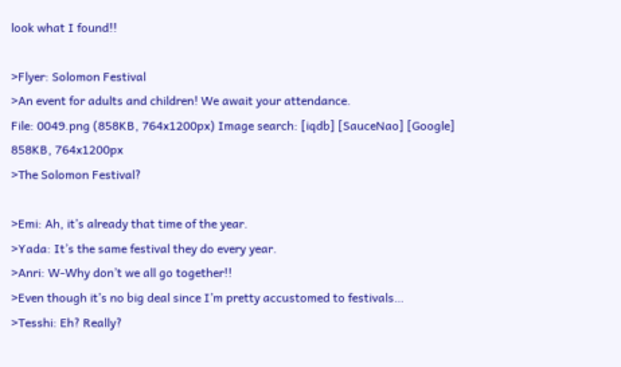look what I found!!

>Flyer: Solomon Festival
>An event for adults and children! We await your attendance.
File: 0049.png (858KB, 764x1200px) Image search: [iqdb] [SauceNao] [Google]
858KB, 764x1200px
>The Solomon Festival?

>Emi: Ah, it’s already that time of the year.
>Yada: It’s the same festival they do every year.
>Anri: W-Why don’t we all go together!!
>Even though it’s no big deal since I’m pretty accustomed to festivals…
>Tesshi: Eh? Really?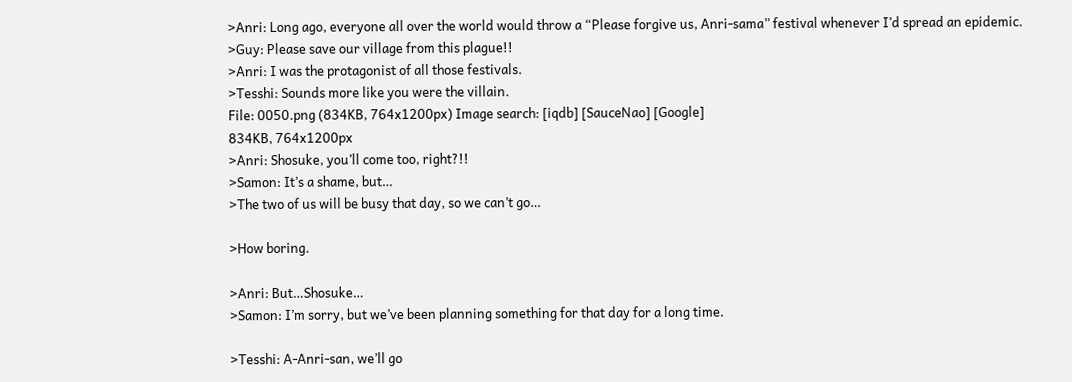>Anri: Long ago, everyone all over the world would throw a “Please forgive us, Anri-sama” festival whenever I’d spread an epidemic.
>Guy: Please save our village from this plague!!
>Anri: I was the protagonist of all those festivals.
>Tesshi: Sounds more like you were the villain.
File: 0050.png (834KB, 764x1200px) Image search: [iqdb] [SauceNao] [Google]
834KB, 764x1200px
>Anri: Shosuke, you’ll come too, right?!!
>Samon: It’s a shame, but…
>The two of us will be busy that day, so we can’t go…

>How boring.

>Anri: But…Shosuke…
>Samon: I’m sorry, but we’ve been planning something for that day for a long time.

>Tesshi: A-Anri-san, we’ll go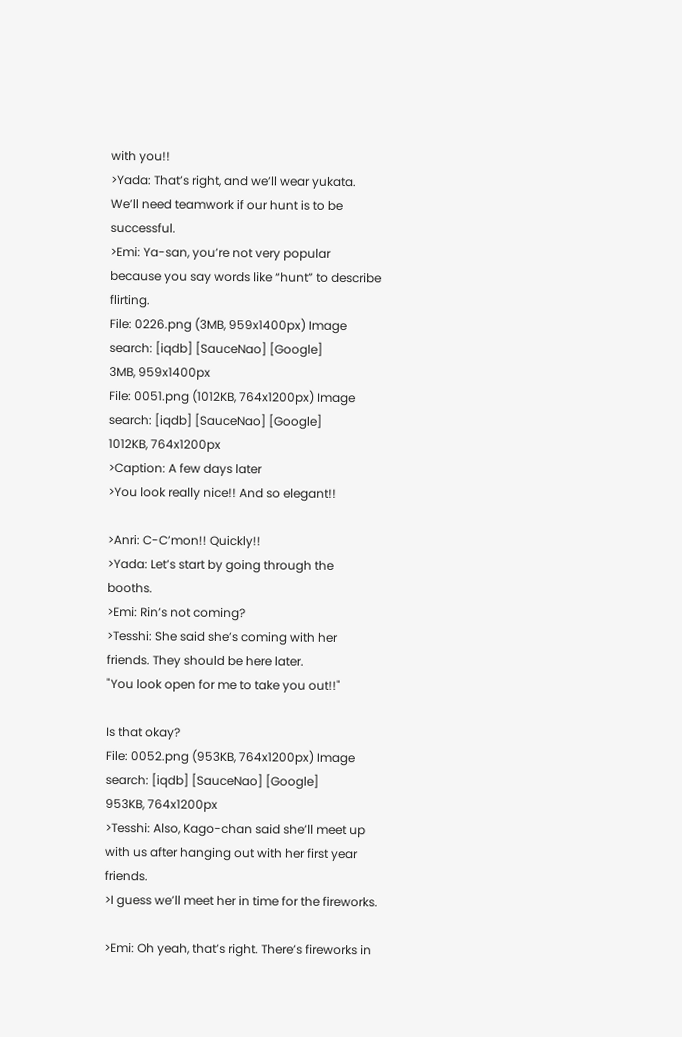with you!!
>Yada: That’s right, and we’ll wear yukata. We’ll need teamwork if our hunt is to be successful.
>Emi: Ya-san, you’re not very popular because you say words like “hunt” to describe flirting.
File: 0226.png (3MB, 959x1400px) Image search: [iqdb] [SauceNao] [Google]
3MB, 959x1400px
File: 0051.png (1012KB, 764x1200px) Image search: [iqdb] [SauceNao] [Google]
1012KB, 764x1200px
>Caption: A few days later
>You look really nice!! And so elegant!!

>Anri: C-C’mon!! Quickly!!
>Yada: Let’s start by going through the booths.
>Emi: Rin’s not coming?
>Tesshi: She said she’s coming with her friends. They should be here later.
"You look open for me to take you out!!"

Is that okay?
File: 0052.png (953KB, 764x1200px) Image search: [iqdb] [SauceNao] [Google]
953KB, 764x1200px
>Tesshi: Also, Kago-chan said she’ll meet up with us after hanging out with her first year friends.
>I guess we’ll meet her in time for the fireworks.

>Emi: Oh yeah, that’s right. There’s fireworks in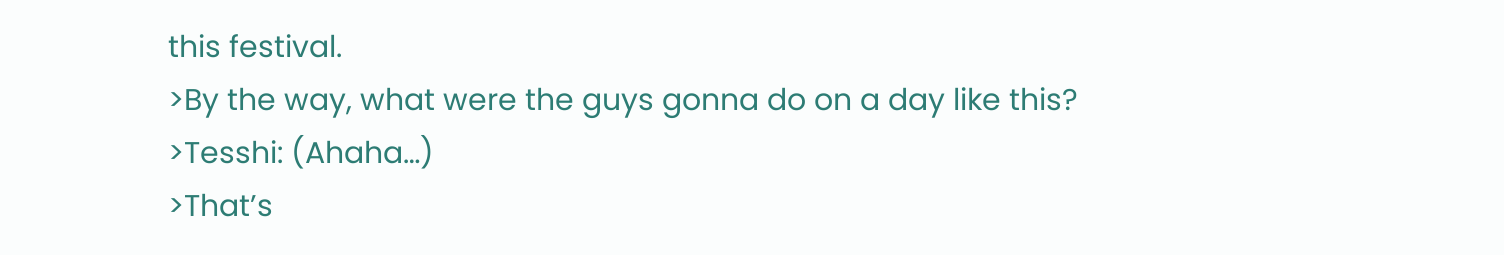this festival.
>By the way, what were the guys gonna do on a day like this?
>Tesshi: (Ahaha…)
>That’s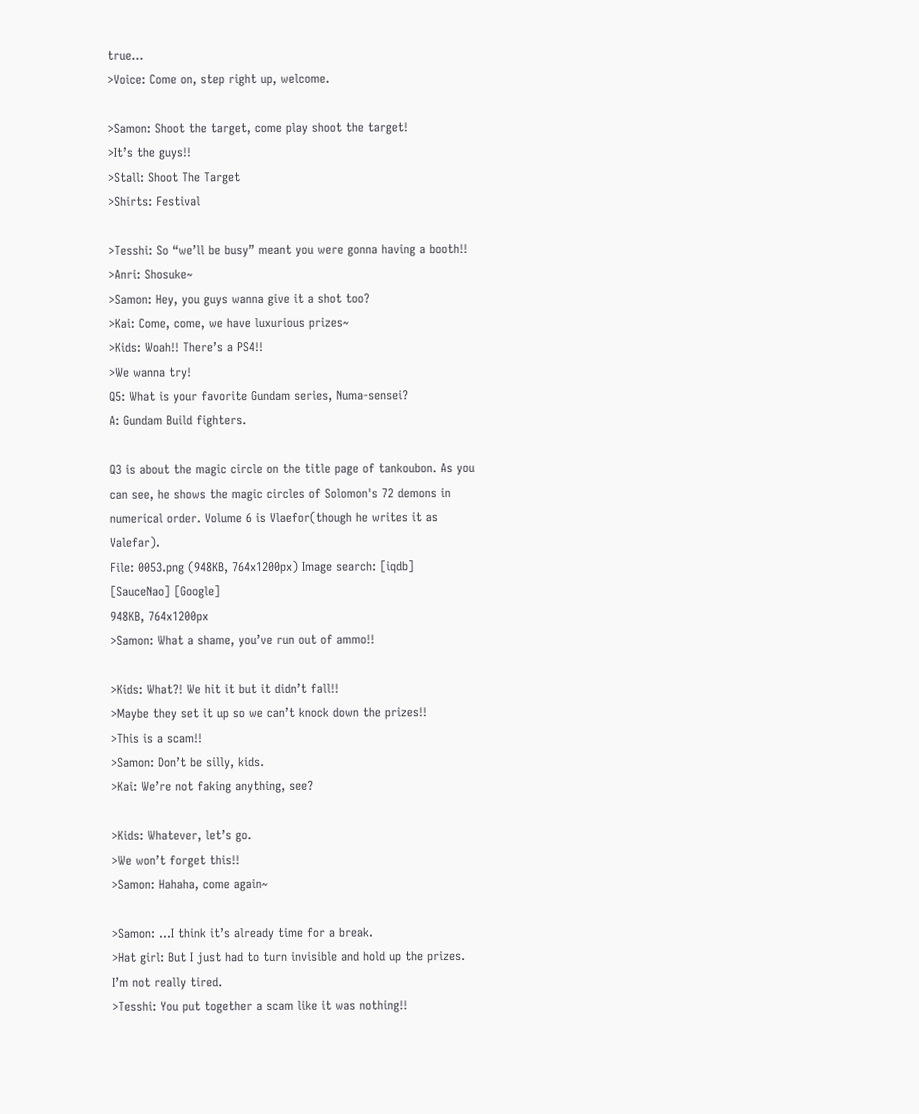true…
>Voice: Come on, step right up, welcome.

>Samon: Shoot the target, come play shoot the target!
>It’s the guys!!
>Stall: Shoot The Target
>Shirts: Festival

>Tesshi: So “we’ll be busy” meant you were gonna having a booth!!
>Anri: Shosuke~
>Samon: Hey, you guys wanna give it a shot too?
>Kai: Come, come, we have luxurious prizes~
>Kids: Woah!! There’s a PS4!!
>We wanna try!
Q5: What is your favorite Gundam series, Numa-sensei?
A: Gundam Build fighters.

Q3 is about the magic circle on the title page of tankoubon. As you can see, he shows the magic circles of Solomon's 72 demons in numerical order. Volume 6 is Vlaefor(though he writes it as Valefar).
File: 0053.png (948KB, 764x1200px) Image search: [iqdb] [SauceNao] [Google]
948KB, 764x1200px
>Samon: What a shame, you’ve run out of ammo!!

>Kids: What?! We hit it but it didn’t fall!!
>Maybe they set it up so we can’t knock down the prizes!!
>This is a scam!!
>Samon: Don’t be silly, kids.
>Kai: We’re not faking anything, see?

>Kids: Whatever, let’s go.
>We won’t forget this!!
>Samon: Hahaha, come again~

>Samon: ...I think it’s already time for a break.
>Hat girl: But I just had to turn invisible and hold up the prizes. I’m not really tired.
>Tesshi: You put together a scam like it was nothing!!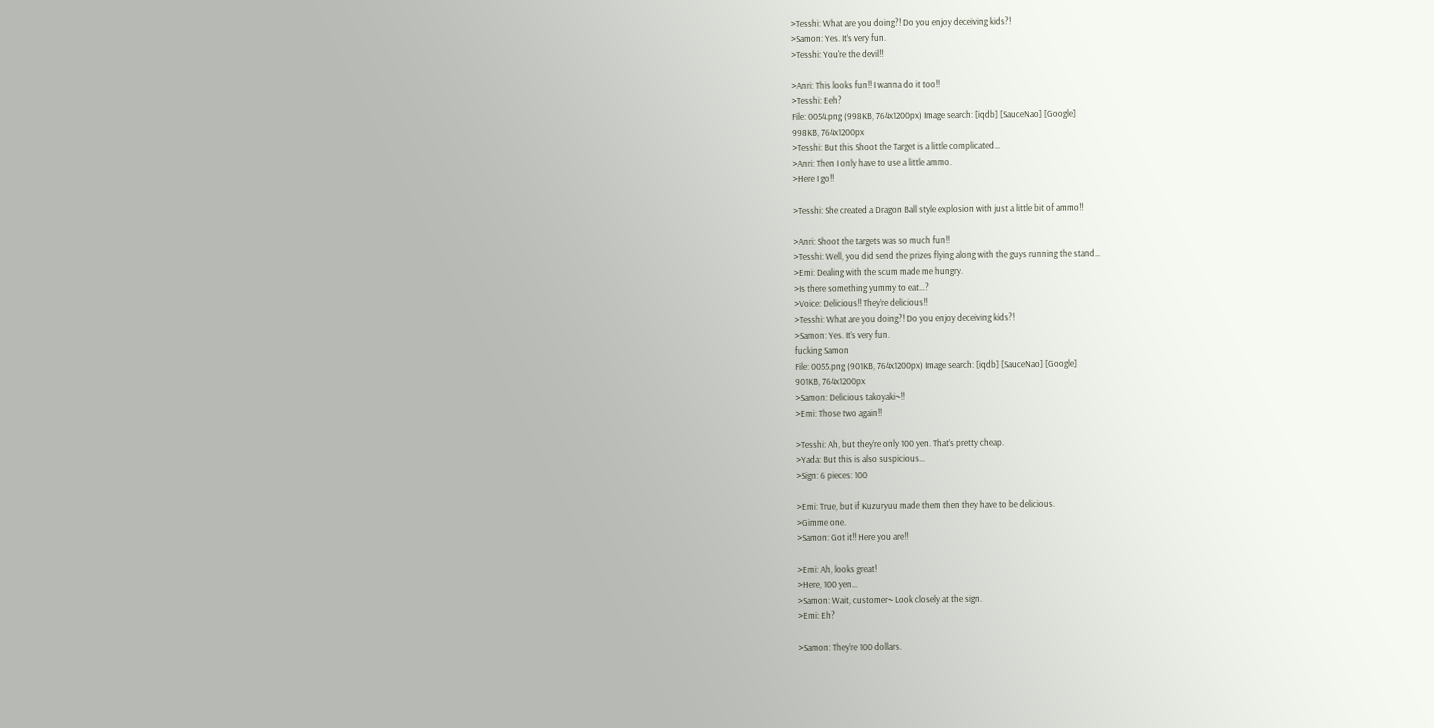>Tesshi: What are you doing?! Do you enjoy deceiving kids?!
>Samon: Yes. It’s very fun.
>Tesshi: You're the devil!!

>Anri: This looks fun!! I wanna do it too!!
>Tesshi: Eeh?
File: 0054.png (998KB, 764x1200px) Image search: [iqdb] [SauceNao] [Google]
998KB, 764x1200px
>Tesshi: But this Shoot the Target is a little complicated…
>Anri: Then I only have to use a little ammo.
>Here I go!!

>Tesshi: She created a Dragon Ball style explosion with just a little bit of ammo!!

>Anri: Shoot the targets was so much fun!!
>Tesshi: Well, you did send the prizes flying along with the guys running the stand…
>Emi: Dealing with the scum made me hungry.
>Is there something yummy to eat…?
>Voice: Delicious!! They’re delicious!!
>Tesshi: What are you doing?! Do you enjoy deceiving kids?!
>Samon: Yes. It’s very fun.
fucking Samon
File: 0055.png (901KB, 764x1200px) Image search: [iqdb] [SauceNao] [Google]
901KB, 764x1200px
>Samon: Delicious takoyaki~!!
>Emi: Those two again!!

>Tesshi: Ah, but they’re only 100 yen. That’s pretty cheap.
>Yada: But this is also suspicious…
>Sign: 6 pieces: 100

>Emi: True, but if Kuzuryuu made them then they have to be delicious.
>Gimme one.
>Samon: Got it!! Here you are!!

>Emi: Ah, looks great!
>Here, 100 yen…
>Samon: Wait, customer~ Look closely at the sign.
>Emi: Eh?

>Samon: They’re 100 dollars.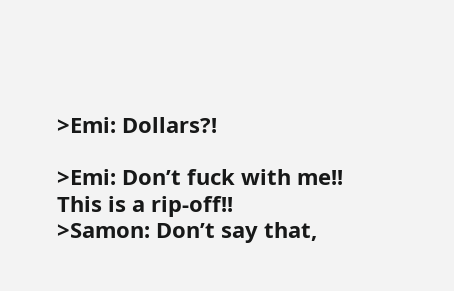>Emi: Dollars?!

>Emi: Don’t fuck with me!! This is a rip-off!!
>Samon: Don’t say that,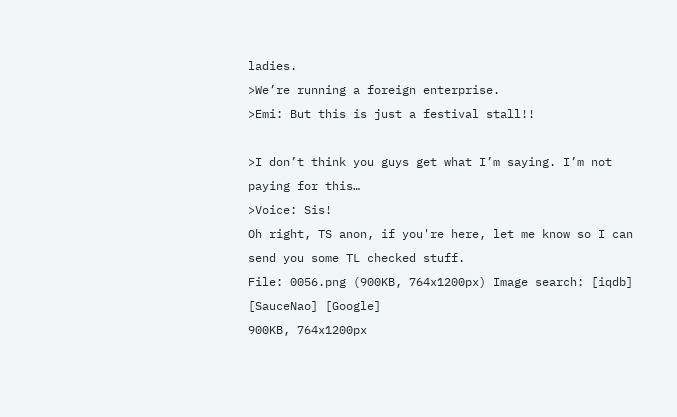ladies.
>We’re running a foreign enterprise.
>Emi: But this is just a festival stall!!

>I don’t think you guys get what I’m saying. I’m not paying for this…
>Voice: Sis!
Oh right, TS anon, if you're here, let me know so I can send you some TL checked stuff.
File: 0056.png (900KB, 764x1200px) Image search: [iqdb] [SauceNao] [Google]
900KB, 764x1200px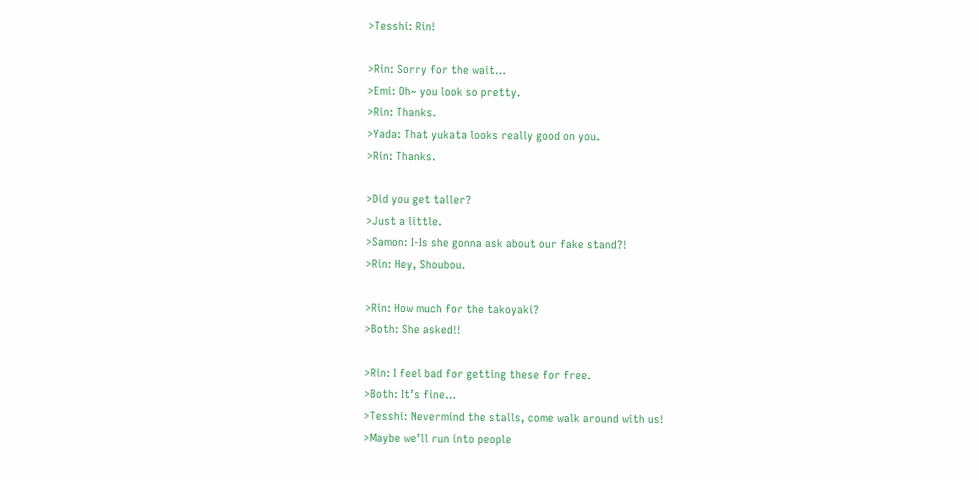>Tesshi: Rin!

>Rin: Sorry for the wait…
>Emi: Oh~ you look so pretty.
>Rin: Thanks.
>Yada: That yukata looks really good on you.
>Rin: Thanks.

>Did you get taller?
>Just a little.
>Samon: I-Is she gonna ask about our fake stand?!
>Rin: Hey, Shoubou.

>Rin: How much for the takoyaki?
>Both: She asked!!

>Rin: I feel bad for getting these for free.
>Both: It’s fine…
>Tesshi: Nevermind the stalls, come walk around with us!
>Maybe we’ll run into people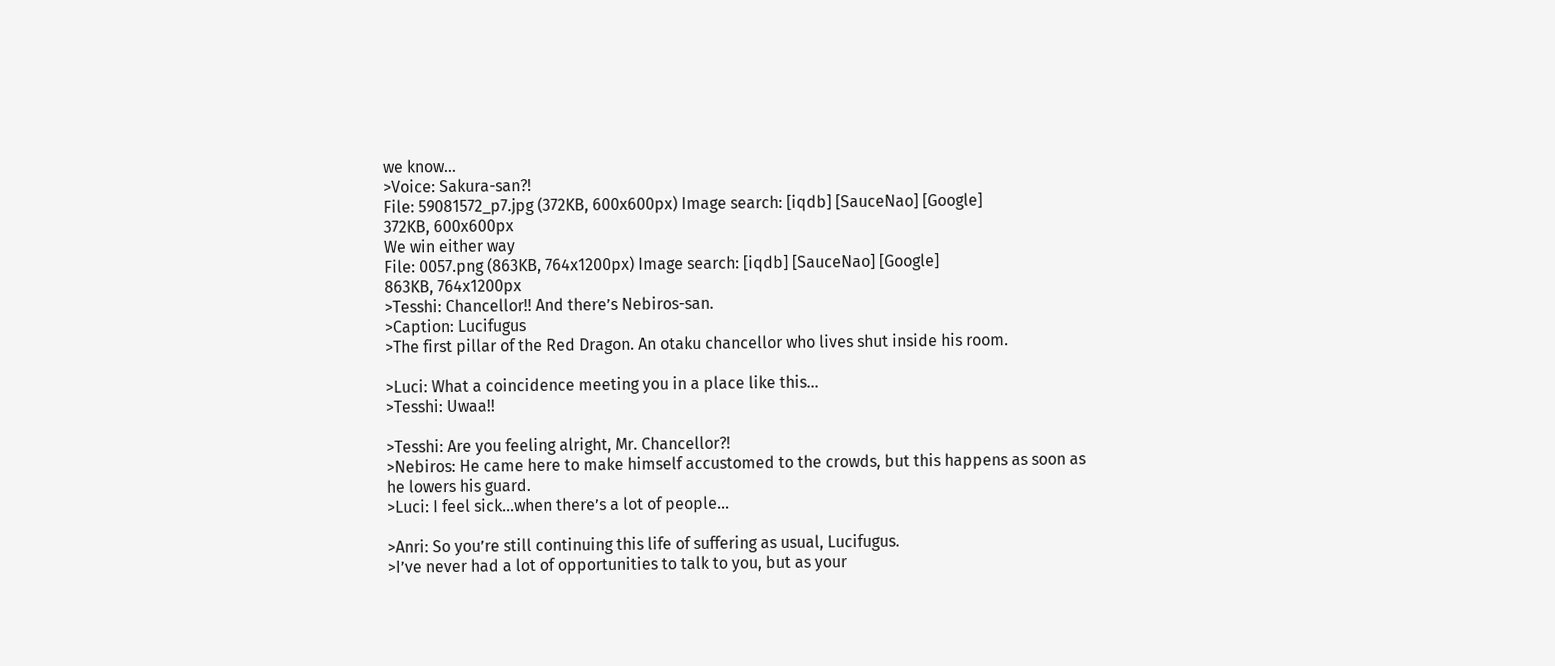we know…
>Voice: Sakura-san?!
File: 59081572_p7.jpg (372KB, 600x600px) Image search: [iqdb] [SauceNao] [Google]
372KB, 600x600px
We win either way
File: 0057.png (863KB, 764x1200px) Image search: [iqdb] [SauceNao] [Google]
863KB, 764x1200px
>Tesshi: Chancellor!! And there’s Nebiros-san.
>Caption: Lucifugus
>The first pillar of the Red Dragon. An otaku chancellor who lives shut inside his room.

>Luci: What a coincidence meeting you in a place like this…
>Tesshi: Uwaa!!

>Tesshi: Are you feeling alright, Mr. Chancellor?!
>Nebiros: He came here to make himself accustomed to the crowds, but this happens as soon as he lowers his guard.
>Luci: I feel sick…when there’s a lot of people…

>Anri: So you’re still continuing this life of suffering as usual, Lucifugus.
>I’ve never had a lot of opportunities to talk to you, but as your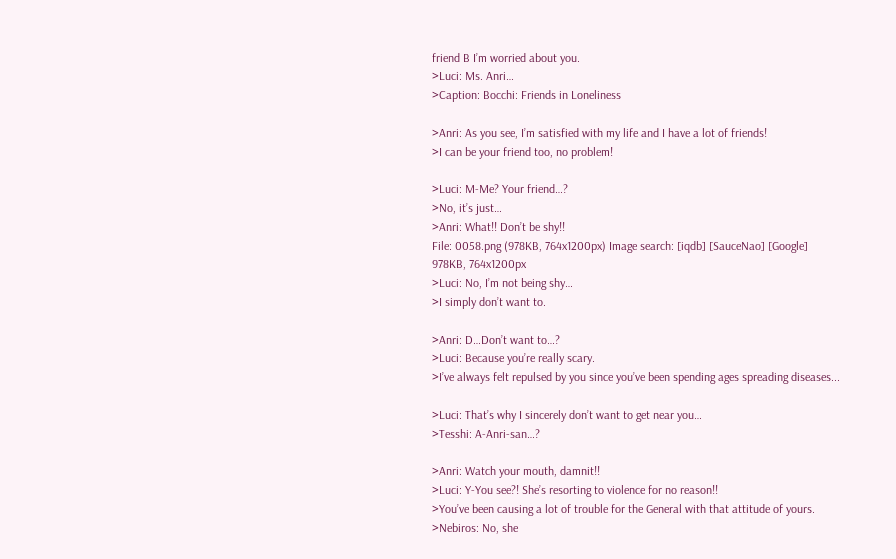friend B I’m worried about you.
>Luci: Ms. Anri…
>Caption: Bocchi: Friends in Loneliness

>Anri: As you see, I’m satisfied with my life and I have a lot of friends!
>I can be your friend too, no problem!

>Luci: M-Me? Your friend…?
>No, it’s just…
>Anri: What!! Don’t be shy!!
File: 0058.png (978KB, 764x1200px) Image search: [iqdb] [SauceNao] [Google]
978KB, 764x1200px
>Luci: No, I’m not being shy…
>I simply don’t want to.

>Anri: D…Don’t want to…?
>Luci: Because you’re really scary.
>I’ve always felt repulsed by you since you’ve been spending ages spreading diseases...

>Luci: That’s why I sincerely don’t want to get near you…
>Tesshi: A-Anri-san…?

>Anri: Watch your mouth, damnit!!
>Luci: Y-You see?! She’s resorting to violence for no reason!!
>You’ve been causing a lot of trouble for the General with that attitude of yours.
>Nebiros: No, she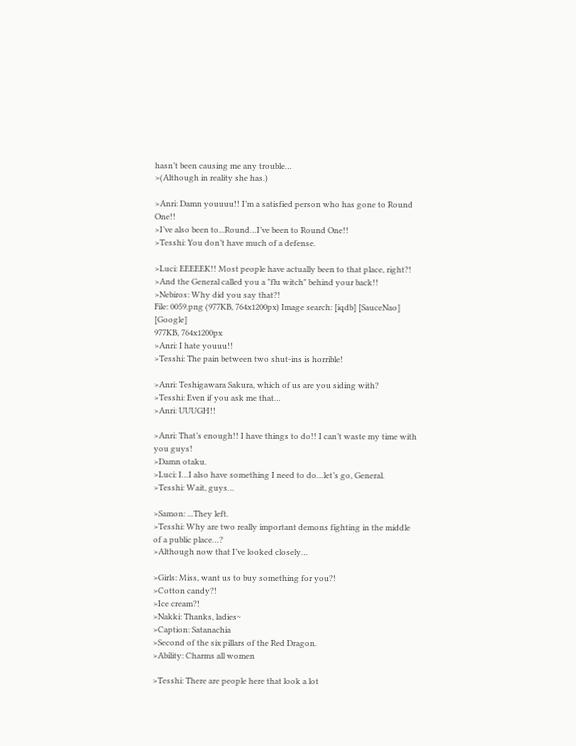hasn’t been causing me any trouble…
>(Although in reality she has.)

>Anri: Damn youuuu!! I’m a satisfied person who has gone to Round One!!
>I’ve also been to...Round…I’ve been to Round One!!
>Tesshi: You don’t have much of a defense.

>Luci: EEEEEK!! Most people have actually been to that place, right?!
>And the General called you a "flu witch" behind your back!!
>Nebiros: Why did you say that?!
File: 0059.png (977KB, 764x1200px) Image search: [iqdb] [SauceNao] [Google]
977KB, 764x1200px
>Anri: I hate youuu!!
>Tesshi: The pain between two shut-ins is horrible!

>Anri: Teshigawara Sakura, which of us are you siding with?
>Tesshi: Even if you ask me that…
>Anri: UUUGH!!

>Anri: That’s enough!! I have things to do!! I can’t waste my time with you guys!
>Damn otaku.
>Luci: I…I also have something I need to do…let’s go, General.
>Tesshi: Wait, guys…

>Samon: ...They left.
>Tesshi: Why are two really important demons fighting in the middle of a public place…?
>Although now that I’ve looked closely…

>Girls: Miss, want us to buy something for you?!
>Cotton candy?!
>Ice cream?!
>Nakki: Thanks, ladies~
>Caption: Satanachia
>Second of the six pillars of the Red Dragon.
>Ability: Charms all women

>Tesshi: There are people here that look a lot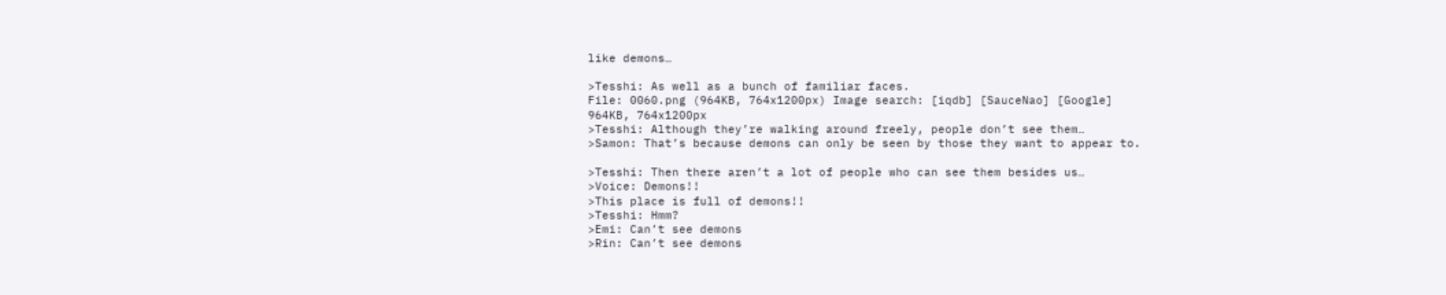like demons…

>Tesshi: As well as a bunch of familiar faces.
File: 0060.png (964KB, 764x1200px) Image search: [iqdb] [SauceNao] [Google]
964KB, 764x1200px
>Tesshi: Although they’re walking around freely, people don’t see them…
>Samon: That’s because demons can only be seen by those they want to appear to.

>Tesshi: Then there aren’t a lot of people who can see them besides us…
>Voice: Demons!!
>This place is full of demons!!
>Tesshi: Hmm?
>Emi: Can’t see demons
>Rin: Can’t see demons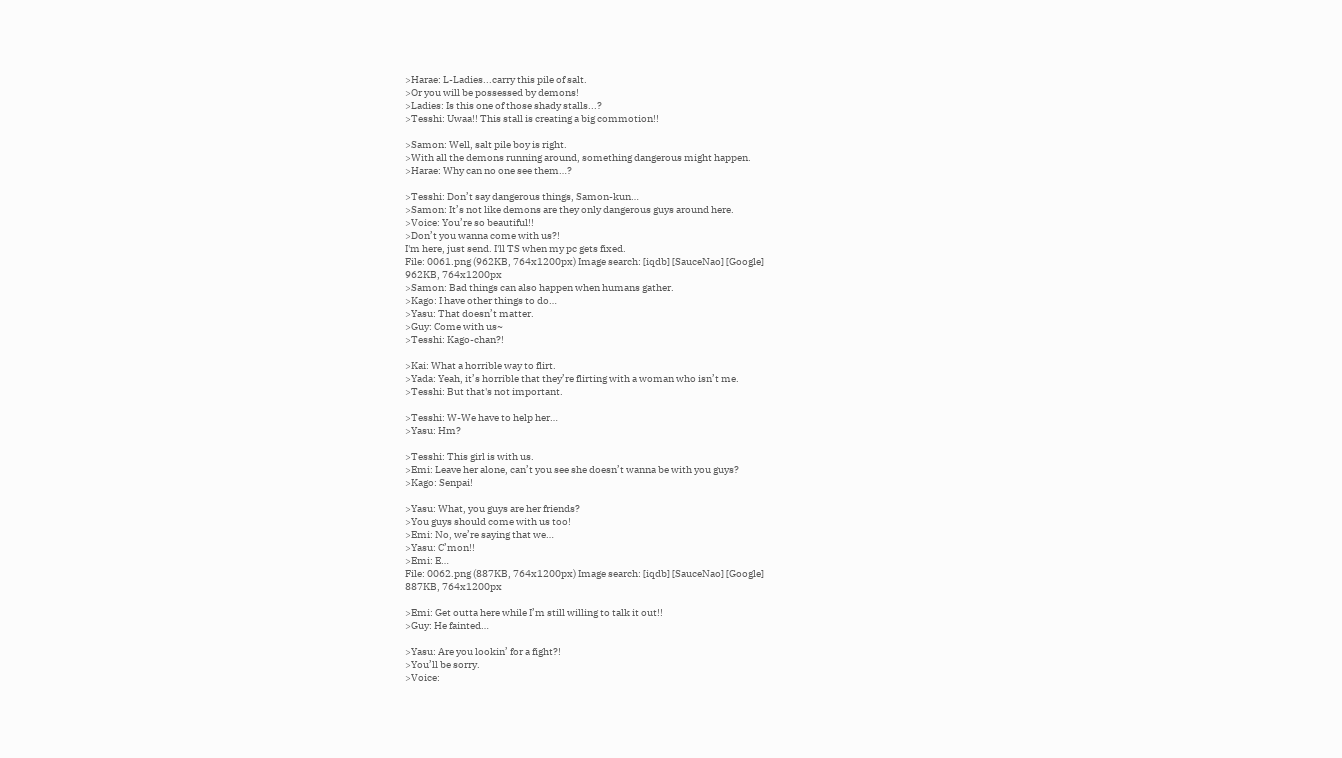>Harae: L-Ladies...carry this pile of salt.
>Or you will be possessed by demons!
>Ladies: Is this one of those shady stalls...?
>Tesshi: Uwaa!! This stall is creating a big commotion!!

>Samon: Well, salt pile boy is right.
>With all the demons running around, something dangerous might happen.
>Harae: Why can no one see them…?

>Tesshi: Don’t say dangerous things, Samon-kun…
>Samon: It’s not like demons are they only dangerous guys around here.
>Voice: You’re so beautiful!!
>Don’t you wanna come with us?!
I'm here, just send. I'll TS when my pc gets fixed.
File: 0061.png (962KB, 764x1200px) Image search: [iqdb] [SauceNao] [Google]
962KB, 764x1200px
>Samon: Bad things can also happen when humans gather.
>Kago: I have other things to do…
>Yasu: That doesn’t matter.
>Guy: Come with us~
>Tesshi: Kago-chan?!

>Kai: What a horrible way to flirt.
>Yada: Yeah, it’s horrible that they’re flirting with a woman who isn’t me.
>Tesshi: But that's not important.

>Tesshi: W-We have to help her…
>Yasu: Hm?

>Tesshi: This girl is with us.
>Emi: Leave her alone, can’t you see she doesn’t wanna be with you guys?
>Kago: Senpai!

>Yasu: What, you guys are her friends?
>You guys should come with us too!
>Emi: No, we’re saying that we…
>Yasu: C’mon!!
>Emi: E…
File: 0062.png (887KB, 764x1200px) Image search: [iqdb] [SauceNao] [Google]
887KB, 764x1200px

>Emi: Get outta here while I’m still willing to talk it out!!
>Guy: He fainted…

>Yasu: Are you lookin’ for a fight?!
>You’ll be sorry.
>Voice: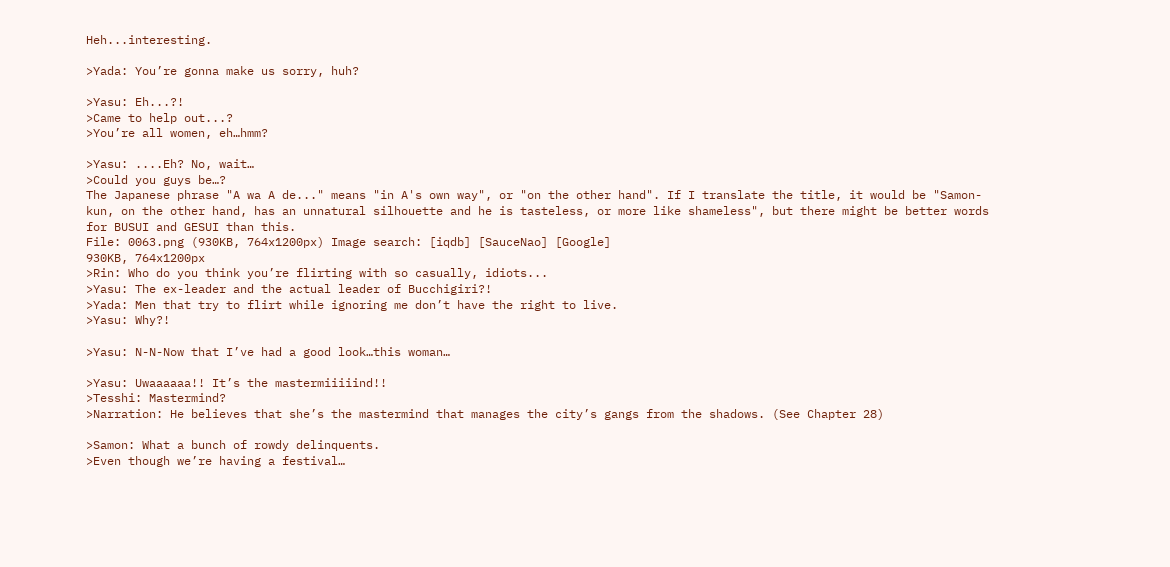Heh...interesting.

>Yada: You’re gonna make us sorry, huh?

>Yasu: Eh...?!
>Came to help out...?
>You’re all women, eh…hmm?

>Yasu: ....Eh? No, wait…
>Could you guys be…?
The Japanese phrase "A wa A de..." means "in A's own way", or "on the other hand". If I translate the title, it would be "Samon-kun, on the other hand, has an unnatural silhouette and he is tasteless, or more like shameless", but there might be better words for BUSUI and GESUI than this.
File: 0063.png (930KB, 764x1200px) Image search: [iqdb] [SauceNao] [Google]
930KB, 764x1200px
>Rin: Who do you think you’re flirting with so casually, idiots...
>Yasu: The ex-leader and the actual leader of Bucchigiri?!
>Yada: Men that try to flirt while ignoring me don’t have the right to live.
>Yasu: Why?!

>Yasu: N-N-Now that I’ve had a good look…this woman…

>Yasu: Uwaaaaaa!! It’s the mastermiiiiind!!
>Tesshi: Mastermind?
>Narration: He believes that she’s the mastermind that manages the city’s gangs from the shadows. (See Chapter 28)

>Samon: What a bunch of rowdy delinquents.
>Even though we’re having a festival…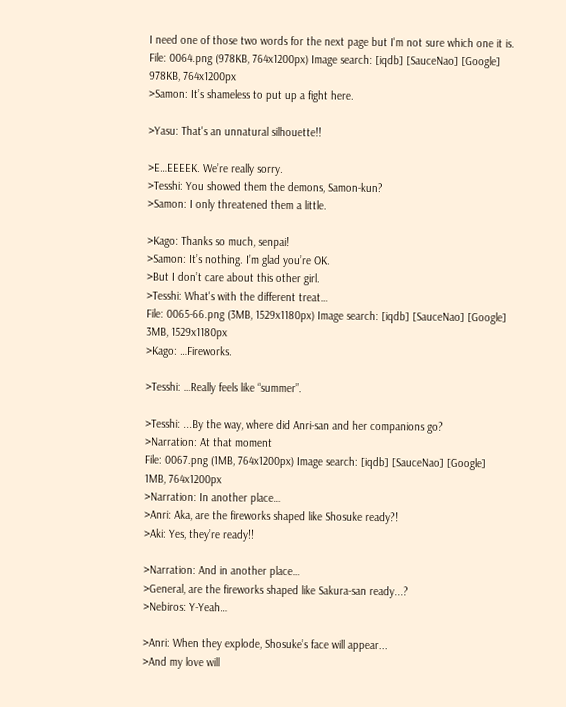I need one of those two words for the next page but I'm not sure which one it is.
File: 0064.png (978KB, 764x1200px) Image search: [iqdb] [SauceNao] [Google]
978KB, 764x1200px
>Samon: It’s shameless to put up a fight here.

>Yasu: That's an unnatural silhouette!!

>E…EEEEK. We’re really sorry.
>Tesshi: You showed them the demons, Samon-kun?
>Samon: I only threatened them a little.

>Kago: Thanks so much, senpai!
>Samon: It’s nothing. I’m glad you’re OK.
>But I don’t care about this other girl.
>Tesshi: What's with the different treat…
File: 0065-66.png (3MB, 1529x1180px) Image search: [iqdb] [SauceNao] [Google]
3MB, 1529x1180px
>Kago: …Fireworks.

>Tesshi: …Really feels like “summer”.

>Tesshi: ...By the way, where did Anri-san and her companions go?
>Narration: At that moment
File: 0067.png (1MB, 764x1200px) Image search: [iqdb] [SauceNao] [Google]
1MB, 764x1200px
>Narration: In another place…
>Anri: Aka, are the fireworks shaped like Shosuke ready?!
>Aki: Yes, they’re ready!!

>Narration: And in another place…
>General, are the fireworks shaped like Sakura-san ready...?
>Nebiros: Y-Yeah…

>Anri: When they explode, Shosuke’s face will appear...
>And my love will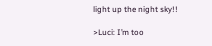light up the night sky!!

>Luci: I’m too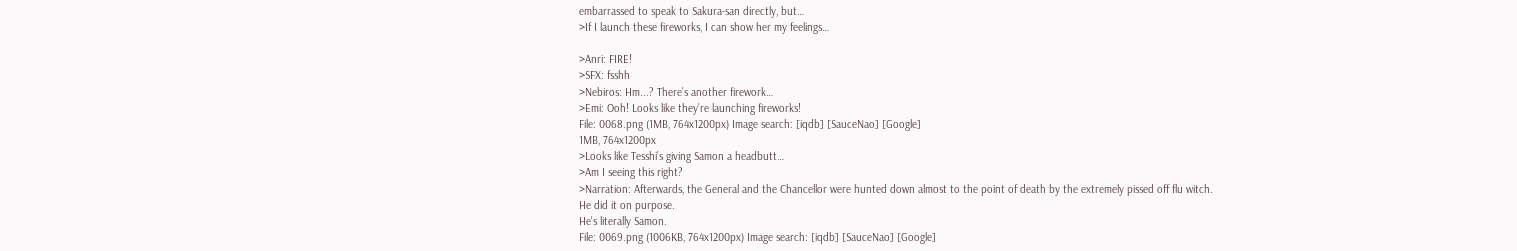embarrassed to speak to Sakura-san directly, but…
>If I launch these fireworks, I can show her my feelings…

>Anri: FIRE!
>SFX: fsshh
>Nebiros: Hm...? There’s another firework…
>Emi: Ooh! Looks like they’re launching fireworks!
File: 0068.png (1MB, 764x1200px) Image search: [iqdb] [SauceNao] [Google]
1MB, 764x1200px
>Looks like Tesshi’s giving Samon a headbutt…
>Am I seeing this right?
>Narration: Afterwards, the General and the Chancellor were hunted down almost to the point of death by the extremely pissed off flu witch.
He did it on purpose.
He's literally Samon.
File: 0069.png (1006KB, 764x1200px) Image search: [iqdb] [SauceNao] [Google]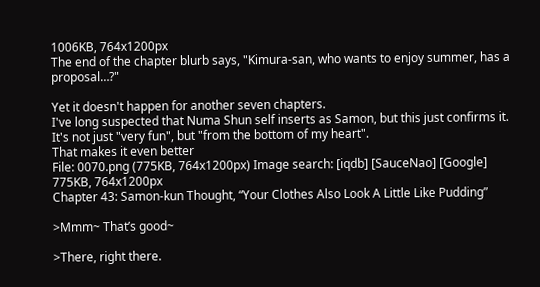1006KB, 764x1200px
The end of the chapter blurb says, "Kimura-san, who wants to enjoy summer, has a proposal…?"

Yet it doesn't happen for another seven chapters.
I've long suspected that Numa Shun self inserts as Samon, but this just confirms it.
It's not just "very fun", but "from the bottom of my heart".
That makes it even better
File: 0070.png (775KB, 764x1200px) Image search: [iqdb] [SauceNao] [Google]
775KB, 764x1200px
Chapter 43: Samon-kun Thought, “Your Clothes Also Look A Little Like Pudding”

>Mmm~ That’s good~

>There, right there.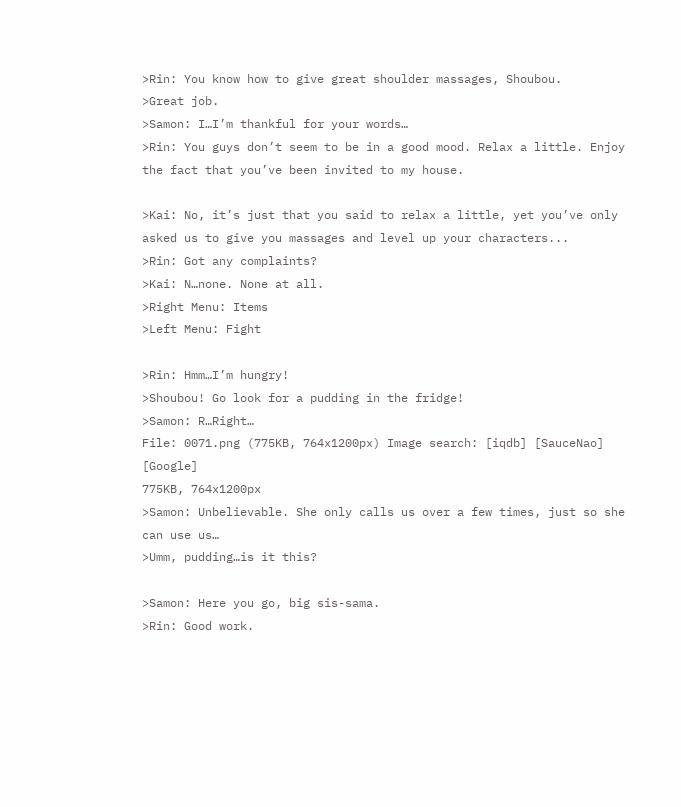>Rin: You know how to give great shoulder massages, Shoubou.
>Great job.
>Samon: I…I’m thankful for your words…
>Rin: You guys don’t seem to be in a good mood. Relax a little. Enjoy the fact that you’ve been invited to my house.

>Kai: No, it’s just that you said to relax a little, yet you’ve only asked us to give you massages and level up your characters...
>Rin: Got any complaints?
>Kai: N…none. None at all.
>Right Menu: Items
>Left Menu: Fight

>Rin: Hmm…I’m hungry!
>Shoubou! Go look for a pudding in the fridge!
>Samon: R…Right…
File: 0071.png (775KB, 764x1200px) Image search: [iqdb] [SauceNao] [Google]
775KB, 764x1200px
>Samon: Unbelievable. She only calls us over a few times, just so she can use us…
>Umm, pudding…is it this?

>Samon: Here you go, big sis-sama.
>Rin: Good work.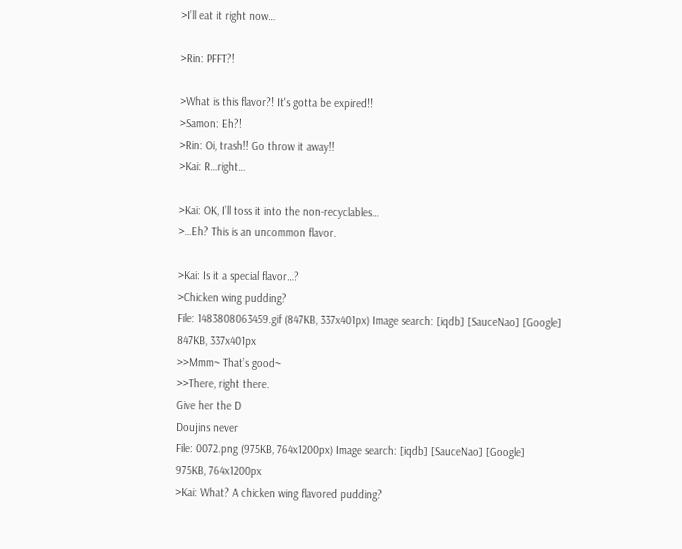>I’ll eat it right now…

>Rin: PFFT?!

>What is this flavor?! It's gotta be expired!!
>Samon: Eh?!
>Rin: Oi, trash!! Go throw it away!!
>Kai: R…right…

>Kai: OK, I’ll toss it into the non-recyclables…
>…Eh? This is an uncommon flavor.

>Kai: Is it a special flavor…?
>Chicken wing pudding?
File: 1483808063459.gif (847KB, 337x401px) Image search: [iqdb] [SauceNao] [Google]
847KB, 337x401px
>>Mmm~ That’s good~
>>There, right there.
Give her the D
Doujins never
File: 0072.png (975KB, 764x1200px) Image search: [iqdb] [SauceNao] [Google]
975KB, 764x1200px
>Kai: What? A chicken wing flavored pudding?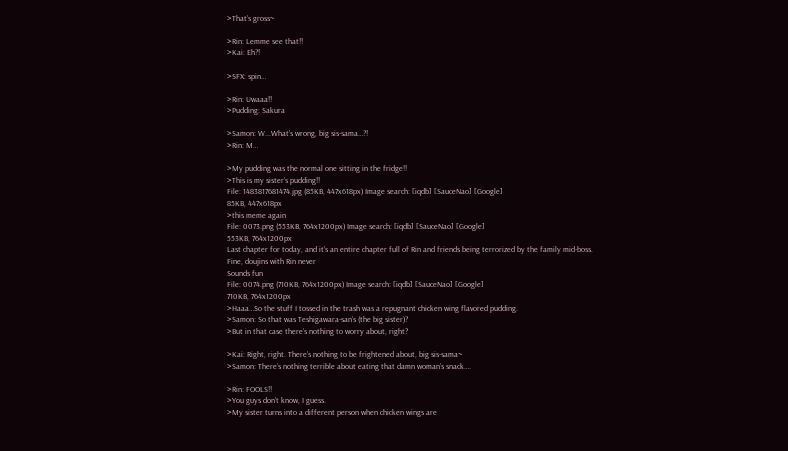>That’s gross~

>Rin: Lemme see that!!
>Kai: Eh?!

>SFX: spin…

>Rin: Uwaaa!!
>Pudding: Sakura

>Samon: W...What’s wrong, big sis-sama…?!
>Rin: M…

>My pudding was the normal one sitting in the fridge!!
>This is my sister’s pudding!!
File: 1483817681474.jpg (85KB, 447x618px) Image search: [iqdb] [SauceNao] [Google]
85KB, 447x618px
>this meme again
File: 0073.png (553KB, 764x1200px) Image search: [iqdb] [SauceNao] [Google]
553KB, 764x1200px
Last chapter for today, and it's an entire chapter full of Rin and friends being terrorized by the family mid-boss.
Fine, doujins with Rin never
Sounds fun
File: 0074.png (710KB, 764x1200px) Image search: [iqdb] [SauceNao] [Google]
710KB, 764x1200px
>Haaa…So the stuff I tossed in the trash was a repugnant chicken wing flavored pudding.
>Samon: So that was Teshigawara-san’s (the big sister)?
>But in that case there’s nothing to worry about, right?

>Kai: Right, right. There’s nothing to be frightened about, big sis-sama~
>Samon: There’s nothing terrible about eating that damn woman’s snack….

>Rin: FOOLS!!
>You guys don’t know, I guess.
>My sister turns into a different person when chicken wings are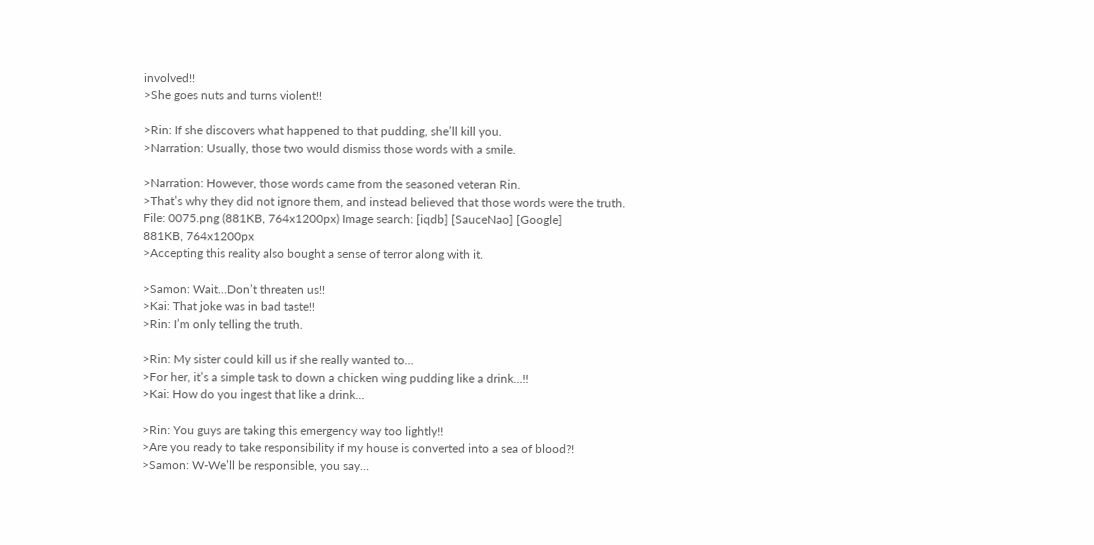involved!!
>She goes nuts and turns violent!!

>Rin: If she discovers what happened to that pudding, she’ll kill you.
>Narration: Usually, those two would dismiss those words with a smile.

>Narration: However, those words came from the seasoned veteran Rin.
>That’s why they did not ignore them, and instead believed that those words were the truth.
File: 0075.png (881KB, 764x1200px) Image search: [iqdb] [SauceNao] [Google]
881KB, 764x1200px
>Accepting this reality also bought a sense of terror along with it.

>Samon: Wait…Don’t threaten us!!
>Kai: That joke was in bad taste!!
>Rin: I’m only telling the truth.

>Rin: My sister could kill us if she really wanted to…
>For her, it’s a simple task to down a chicken wing pudding like a drink…!!
>Kai: How do you ingest that like a drink…

>Rin: You guys are taking this emergency way too lightly!!
>Are you ready to take responsibility if my house is converted into a sea of blood?!
>Samon: W-We’ll be responsible, you say…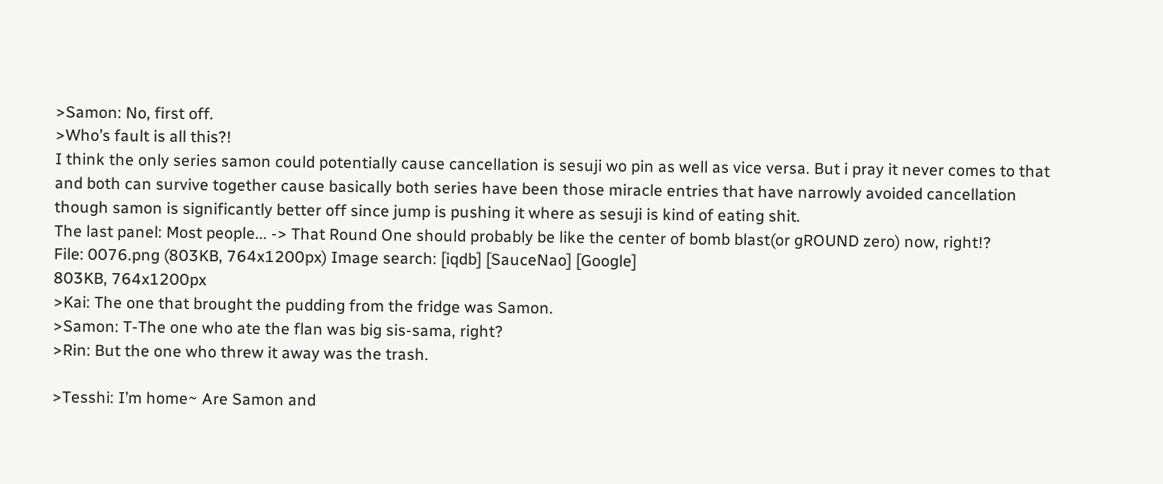>Samon: No, first off.
>Who’s fault is all this?!
I think the only series samon could potentially cause cancellation is sesuji wo pin as well as vice versa. But i pray it never comes to that and both can survive together cause basically both series have been those miracle entries that have narrowly avoided cancellation though samon is significantly better off since jump is pushing it where as sesuji is kind of eating shit.
The last panel: Most people... -> That Round One should probably be like the center of bomb blast(or gROUND zero) now, right!?
File: 0076.png (803KB, 764x1200px) Image search: [iqdb] [SauceNao] [Google]
803KB, 764x1200px
>Kai: The one that brought the pudding from the fridge was Samon.
>Samon: T-The one who ate the flan was big sis-sama, right?
>Rin: But the one who threw it away was the trash.

>Tesshi: I’m home~ Are Samon and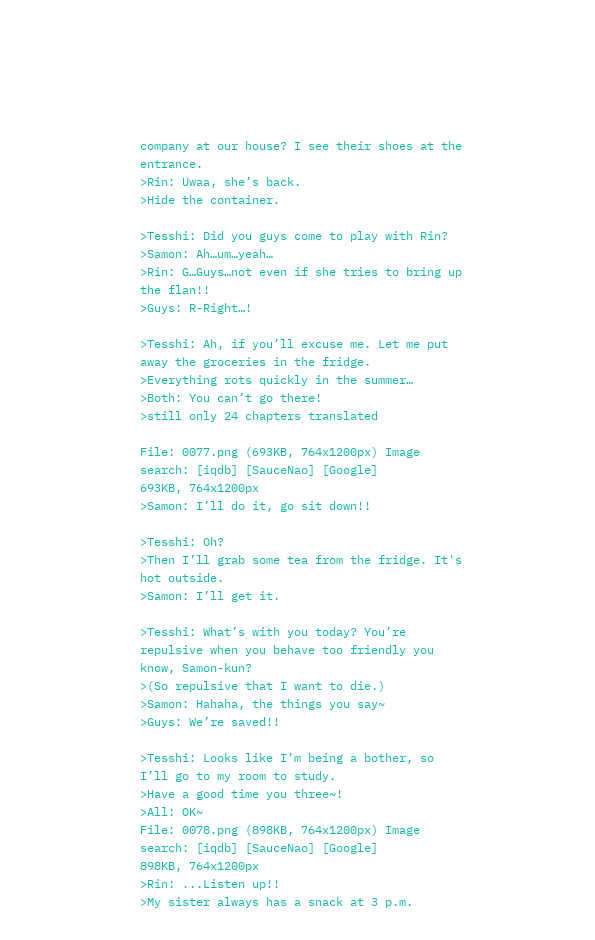company at our house? I see their shoes at the entrance.
>Rin: Uwaa, she’s back.
>Hide the container.

>Tesshi: Did you guys come to play with Rin?
>Samon: Ah…um…yeah…
>Rin: G…Guys…not even if she tries to bring up the flan!!
>Guys: R-Right…!

>Tesshi: Ah, if you’ll excuse me. Let me put away the groceries in the fridge.
>Everything rots quickly in the summer…
>Both: You can’t go there!
>still only 24 chapters translated

File: 0077.png (693KB, 764x1200px) Image search: [iqdb] [SauceNao] [Google]
693KB, 764x1200px
>Samon: I’ll do it, go sit down!!

>Tesshi: Oh?
>Then I’ll grab some tea from the fridge. It's hot outside.
>Samon: I’ll get it.

>Tesshi: What’s with you today? You’re repulsive when you behave too friendly you know, Samon-kun?
>(So repulsive that I want to die.)
>Samon: Hahaha, the things you say~
>Guys: We’re saved!!

>Tesshi: Looks like I’m being a bother, so I’ll go to my room to study.
>Have a good time you three~!
>All: OK~
File: 0078.png (898KB, 764x1200px) Image search: [iqdb] [SauceNao] [Google]
898KB, 764x1200px
>Rin: ...Listen up!!
>My sister always has a snack at 3 p.m.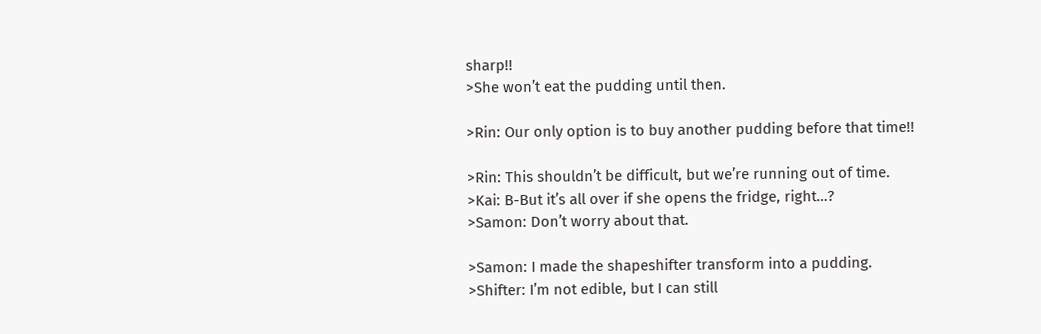sharp!!
>She won’t eat the pudding until then.

>Rin: Our only option is to buy another pudding before that time!!

>Rin: This shouldn’t be difficult, but we’re running out of time.
>Kai: B-But it’s all over if she opens the fridge, right…?
>Samon: Don’t worry about that.

>Samon: I made the shapeshifter transform into a pudding.
>Shifter: I’m not edible, but I can still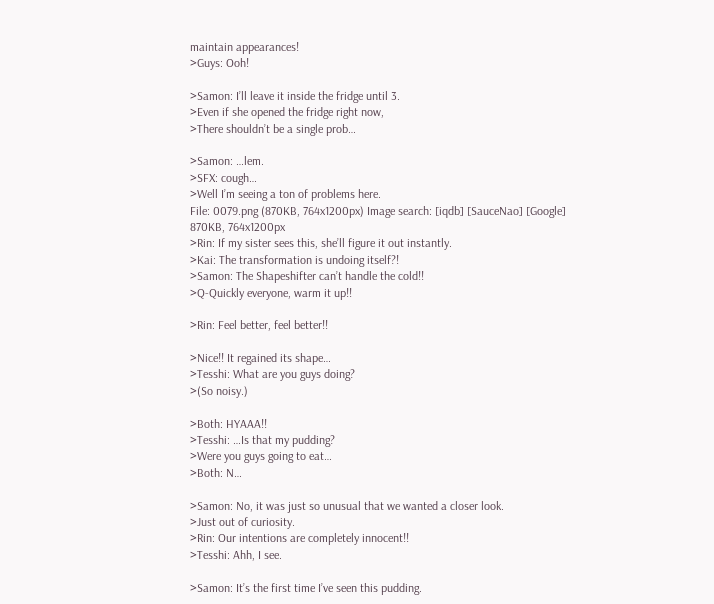maintain appearances!
>Guys: Ooh!

>Samon: I’ll leave it inside the fridge until 3.
>Even if she opened the fridge right now,
>There shouldn’t be a single prob…

>Samon: …lem.
>SFX: cough…
>Well I’m seeing a ton of problems here.
File: 0079.png (870KB, 764x1200px) Image search: [iqdb] [SauceNao] [Google]
870KB, 764x1200px
>Rin: If my sister sees this, she’ll figure it out instantly.
>Kai: The transformation is undoing itself?!
>Samon: The Shapeshifter can’t handle the cold!!
>Q-Quickly everyone, warm it up!!

>Rin: Feel better, feel better!!

>Nice!! It regained its shape…
>Tesshi: What are you guys doing?
>(So noisy.)

>Both: HYAAA!!
>Tesshi: …Is that my pudding?
>Were you guys going to eat…
>Both: N…

>Samon: No, it was just so unusual that we wanted a closer look.
>Just out of curiosity.
>Rin: Our intentions are completely innocent!!
>Tesshi: Ahh, I see.

>Samon: It’s the first time I’ve seen this pudding.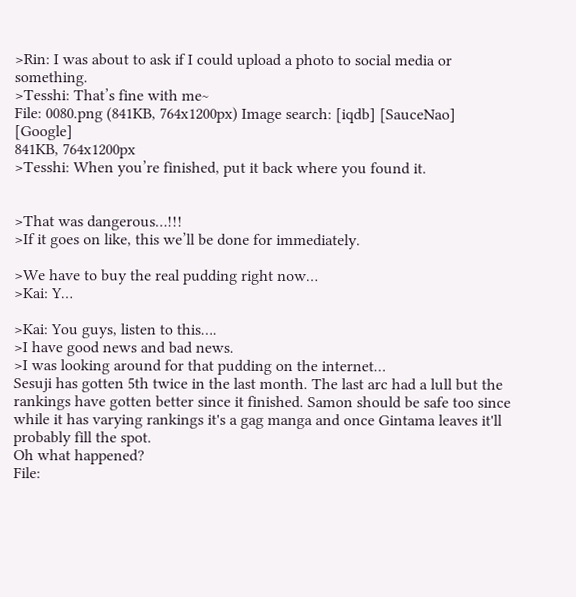>Rin: I was about to ask if I could upload a photo to social media or something.
>Tesshi: That’s fine with me~
File: 0080.png (841KB, 764x1200px) Image search: [iqdb] [SauceNao] [Google]
841KB, 764x1200px
>Tesshi: When you’re finished, put it back where you found it.


>That was dangerous…!!!
>If it goes on like, this we’ll be done for immediately.

>We have to buy the real pudding right now…
>Kai: Y…

>Kai: You guys, listen to this….
>I have good news and bad news.
>I was looking around for that pudding on the internet…
Sesuji has gotten 5th twice in the last month. The last arc had a lull but the rankings have gotten better since it finished. Samon should be safe too since while it has varying rankings it's a gag manga and once Gintama leaves it'll probably fill the spot.
Oh what happened?
File: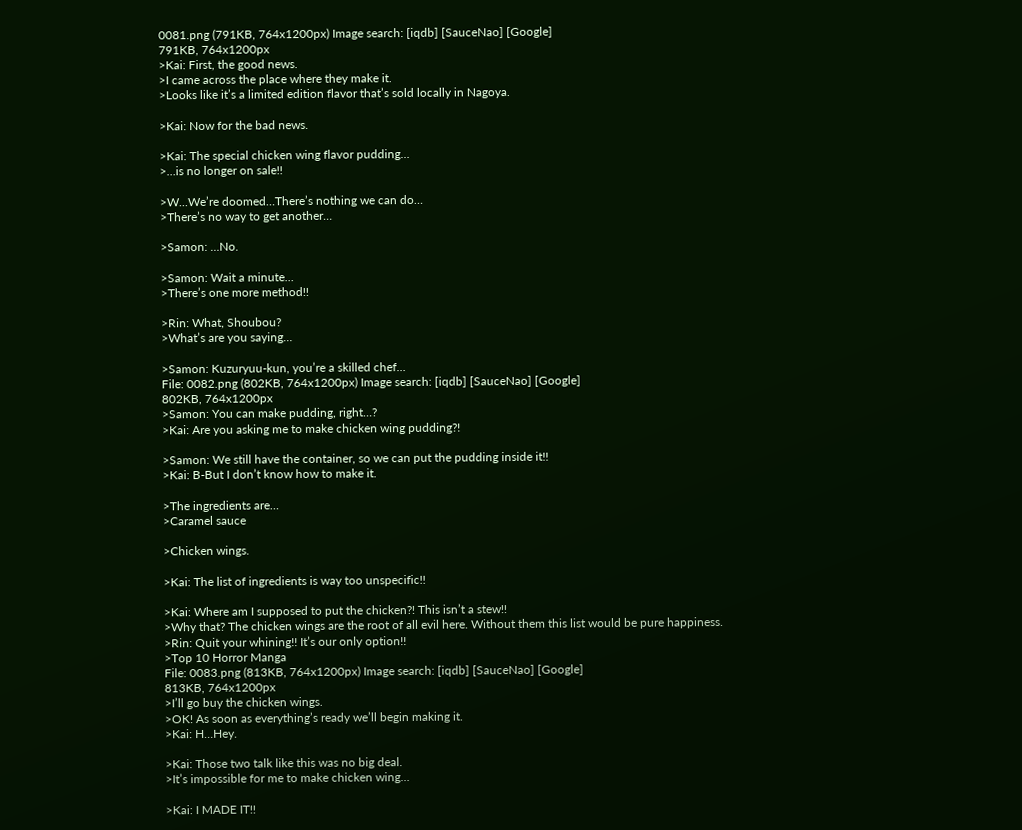0081.png (791KB, 764x1200px) Image search: [iqdb] [SauceNao] [Google]
791KB, 764x1200px
>Kai: First, the good news.
>I came across the place where they make it.
>Looks like it’s a limited edition flavor that’s sold locally in Nagoya.

>Kai: Now for the bad news.

>Kai: The special chicken wing flavor pudding…
>…is no longer on sale!!

>W...We’re doomed…There’s nothing we can do…
>There’s no way to get another…

>Samon: …No.

>Samon: Wait a minute…
>There’s one more method!!

>Rin: What, Shoubou?
>What’s are you saying…

>Samon: Kuzuryuu-kun, you’re a skilled chef…
File: 0082.png (802KB, 764x1200px) Image search: [iqdb] [SauceNao] [Google]
802KB, 764x1200px
>Samon: You can make pudding, right…?
>Kai: Are you asking me to make chicken wing pudding?!

>Samon: We still have the container, so we can put the pudding inside it!!
>Kai: B-But I don’t know how to make it.

>The ingredients are…
>Caramel sauce

>Chicken wings.

>Kai: The list of ingredients is way too unspecific!!

>Kai: Where am I supposed to put the chicken?! This isn’t a stew!!
>Why that? The chicken wings are the root of all evil here. Without them this list would be pure happiness.
>Rin: Quit your whining!! It’s our only option!!
>Top 10 Horror Manga
File: 0083.png (813KB, 764x1200px) Image search: [iqdb] [SauceNao] [Google]
813KB, 764x1200px
>I’ll go buy the chicken wings.
>OK! As soon as everything’s ready we’ll begin making it.
>Kai: H…Hey.

>Kai: Those two talk like this was no big deal.
>It’s impossible for me to make chicken wing…

>Kai: I MADE IT!!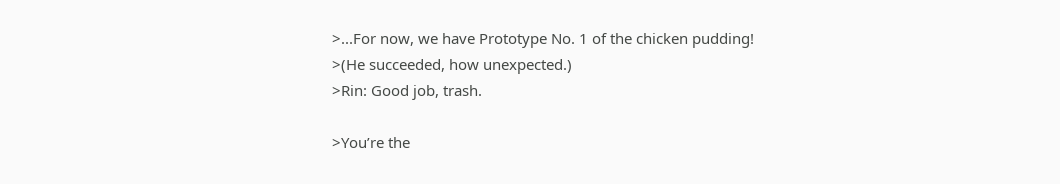>...For now, we have Prototype No. 1 of the chicken pudding!
>(He succeeded, how unexpected.)
>Rin: Good job, trash.

>You’re the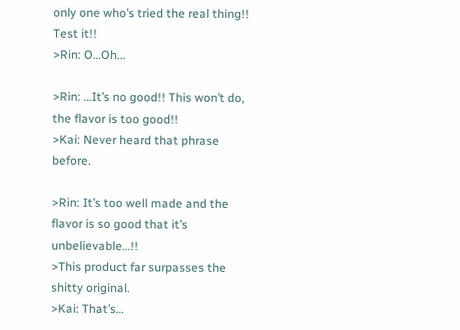only one who’s tried the real thing!! Test it!!
>Rin: O…Oh...

>Rin: …It’s no good!! This won’t do, the flavor is too good!!
>Kai: Never heard that phrase before.

>Rin: It’s too well made and the flavor is so good that it’s unbelievable…!!
>This product far surpasses the shitty original.
>Kai: That’s…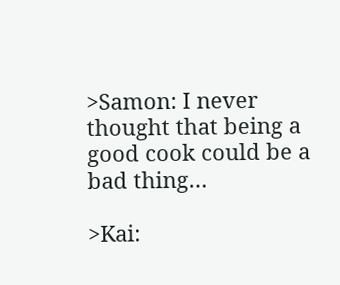>Samon: I never thought that being a good cook could be a bad thing…

>Kai: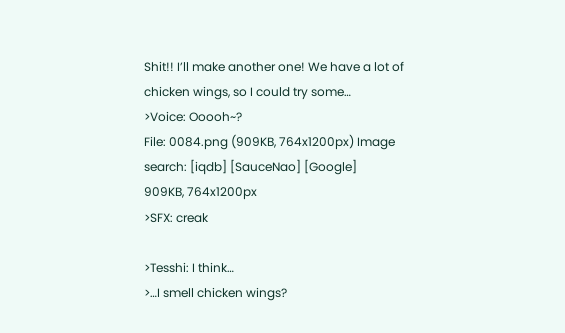Shit!! I’ll make another one! We have a lot of chicken wings, so I could try some…
>Voice: Ooooh~?
File: 0084.png (909KB, 764x1200px) Image search: [iqdb] [SauceNao] [Google]
909KB, 764x1200px
>SFX: creak

>Tesshi: I think…
>…I smell chicken wings?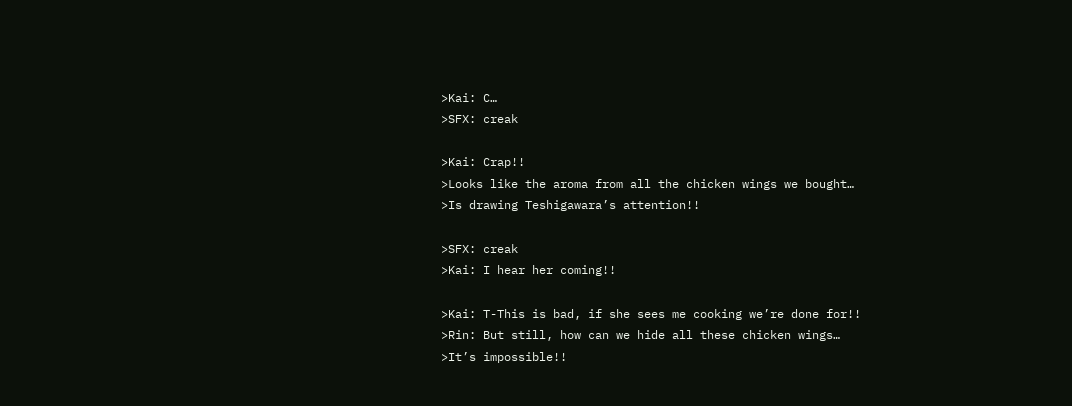>Kai: C…
>SFX: creak

>Kai: Crap!!
>Looks like the aroma from all the chicken wings we bought…
>Is drawing Teshigawara’s attention!!

>SFX: creak
>Kai: I hear her coming!!

>Kai: T-This is bad, if she sees me cooking we’re done for!!
>Rin: But still, how can we hide all these chicken wings…
>It’s impossible!!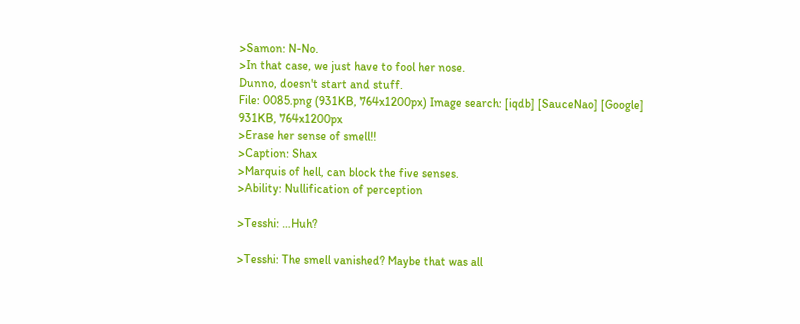>Samon: N-No.
>In that case, we just have to fool her nose.
Dunno, doesn't start and stuff.
File: 0085.png (931KB, 764x1200px) Image search: [iqdb] [SauceNao] [Google]
931KB, 764x1200px
>Erase her sense of smell!!
>Caption: Shax
>Marquis of hell, can block the five senses.
>Ability: Nullification of perception

>Tesshi: …Huh?

>Tesshi: The smell vanished? Maybe that was all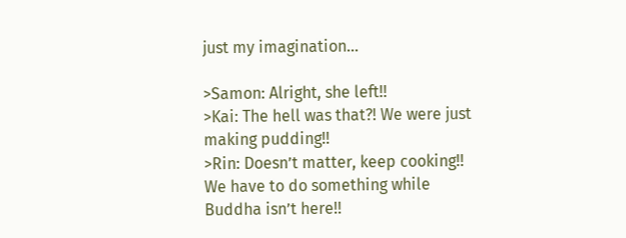just my imagination…

>Samon: Alright, she left!!
>Kai: The hell was that?! We were just making pudding!!
>Rin: Doesn’t matter, keep cooking!! We have to do something while Buddha isn’t here!!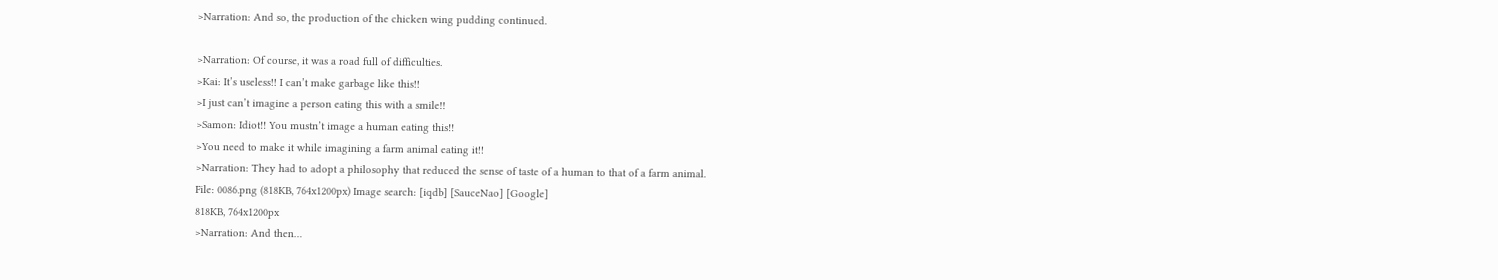>Narration: And so, the production of the chicken wing pudding continued.

>Narration: Of course, it was a road full of difficulties.
>Kai: It’s useless!! I can’t make garbage like this!!
>I just can’t imagine a person eating this with a smile!!
>Samon: Idiot!! You mustn’t image a human eating this!!
>You need to make it while imagining a farm animal eating it!!
>Narration: They had to adopt a philosophy that reduced the sense of taste of a human to that of a farm animal.
File: 0086.png (818KB, 764x1200px) Image search: [iqdb] [SauceNao] [Google]
818KB, 764x1200px
>Narration: And then…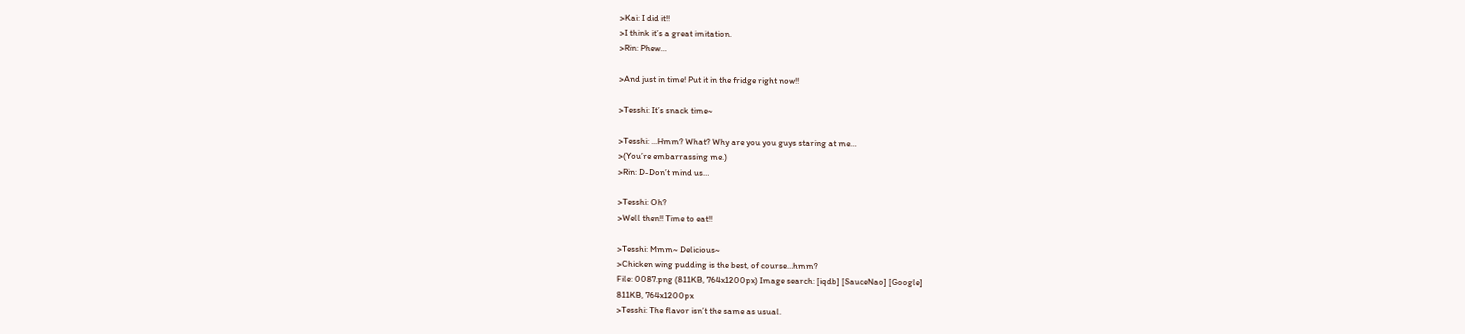>Kai: I did it!!
>I think it’s a great imitation.
>Rin: Phew…

>And just in time! Put it in the fridge right now!!

>Tesshi: It’s snack time~

>Tesshi: ...Hmm? What? Why are you you guys staring at me…
>(You’re embarrassing me.)
>Rin: D-Don’t mind us…

>Tesshi: Oh?
>Well then!! Time to eat!!

>Tesshi: Mmm~ Delicious~
>Chicken wing pudding is the best, of course…hmm?
File: 0087.png (811KB, 764x1200px) Image search: [iqdb] [SauceNao] [Google]
811KB, 764x1200px
>Tesshi: The flavor isn’t the same as usual.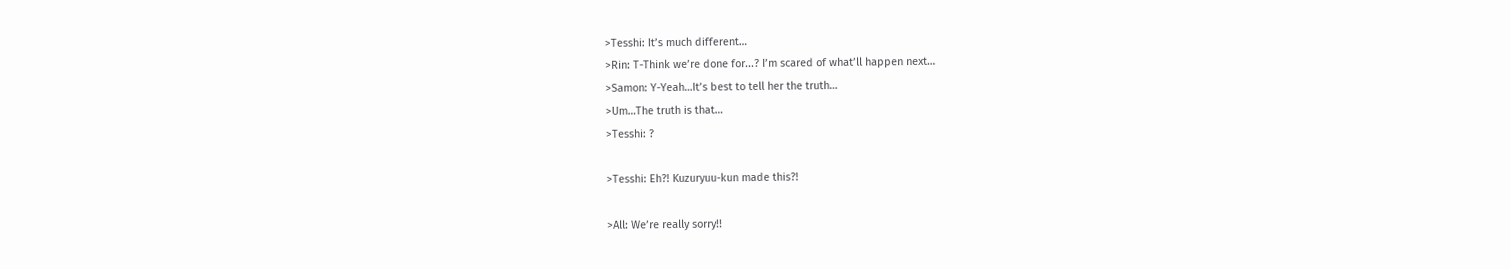>Tesshi: It’s much different…
>Rin: T-Think we’re done for...? I’m scared of what’ll happen next…
>Samon: Y-Yeah…It’s best to tell her the truth…
>Um…The truth is that…
>Tesshi: ?

>Tesshi: Eh?! Kuzuryuu-kun made this?!

>All: We’re really sorry!!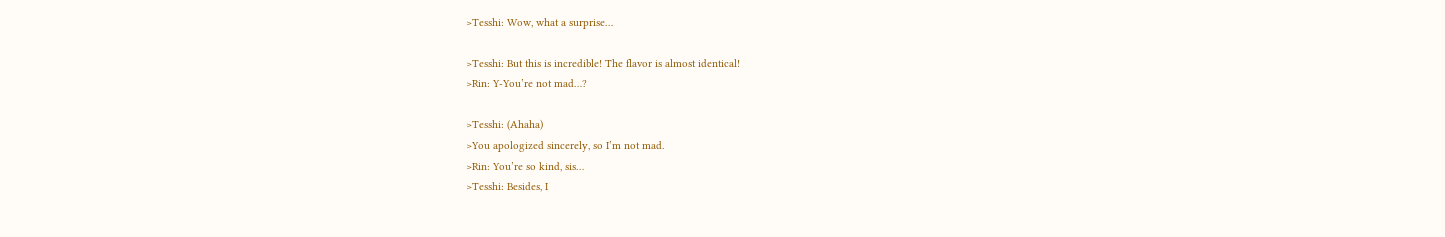>Tesshi: Wow, what a surprise…

>Tesshi: But this is incredible! The flavor is almost identical!
>Rin: Y-You’re not mad…?

>Tesshi: (Ahaha)
>You apologized sincerely, so I’m not mad.
>Rin: You’re so kind, sis…
>Tesshi: Besides, I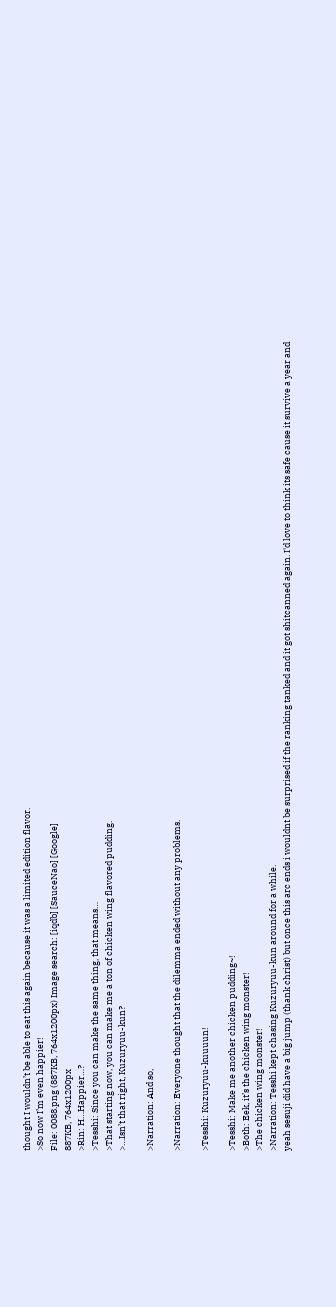thought I wouldn’t be able to eat this again because it was a limited edition flavor.
>So now I’m even happier!
File: 0088.png (887KB, 764x1200px) Image search: [iqdb] [SauceNao] [Google]
887KB, 764x1200px
>Rin: H…Happier…?
>Tesshi: Since you can make the same thing, that means…
>That starting now, you can make me a ton of chicken wing flavored pudding.
>…Isn’t that right, Kuzuryuu-kun?

>Narration: And so,

>Narration: Everyone thought that the dilemma ended without any problems.

>Tesshi: Kuzuryuu-kuuuun!

>Tesshi: Make me another chicken pudding~!
>Both: Eek, it’s the chicken wing monster!
>The chicken wing monster!
>Narration: Tesshi kept chasing Kuzuryuu-kun around for a while.
yeah sesuji did have a big jump (thank christ) but once this arc ends i wouldnt be surprised if the ranking tanked and it got shitcanned again. I'd love to think its safe cause it survive a year and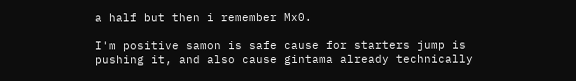a half but then i remember Mx0.

I'm positive samon is safe cause for starters jump is pushing it, and also cause gintama already technically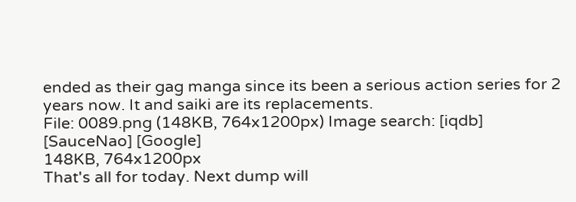ended as their gag manga since its been a serious action series for 2 years now. It and saiki are its replacements.
File: 0089.png (148KB, 764x1200px) Image search: [iqdb] [SauceNao] [Google]
148KB, 764x1200px
That's all for today. Next dump will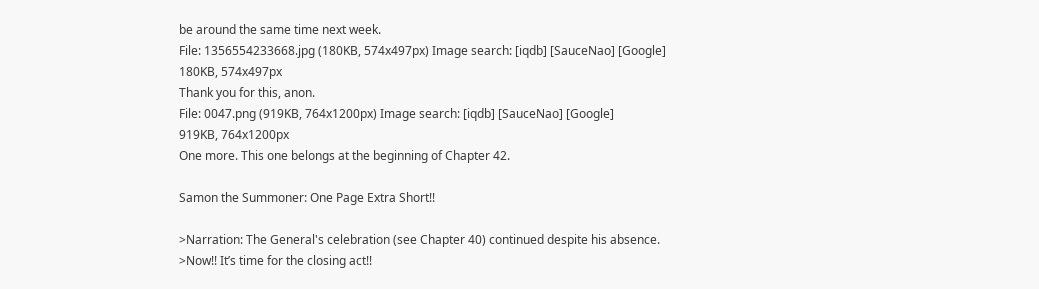be around the same time next week.
File: 1356554233668.jpg (180KB, 574x497px) Image search: [iqdb] [SauceNao] [Google]
180KB, 574x497px
Thank you for this, anon.
File: 0047.png (919KB, 764x1200px) Image search: [iqdb] [SauceNao] [Google]
919KB, 764x1200px
One more. This one belongs at the beginning of Chapter 42.

Samon the Summoner: One Page Extra Short!!

>Narration: The General's celebration (see Chapter 40) continued despite his absence.
>Now!! It’s time for the closing act!!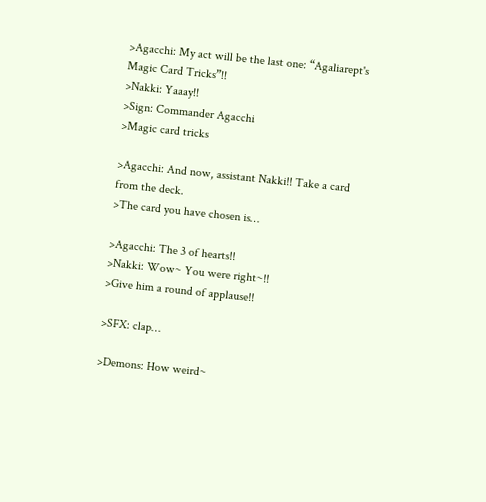>Agacchi: My act will be the last one: “Agaliarept's Magic Card Tricks”!!
>Nakki: Yaaay!!
>Sign: Commander Agacchi
>Magic card tricks

>Agacchi: And now, assistant Nakki!! Take a card from the deck.
>The card you have chosen is…

>Agacchi: The 3 of hearts!!
>Nakki: Wow~ You were right~!!
>Give him a round of applause!!

>SFX: clap…

>Demons: How weird~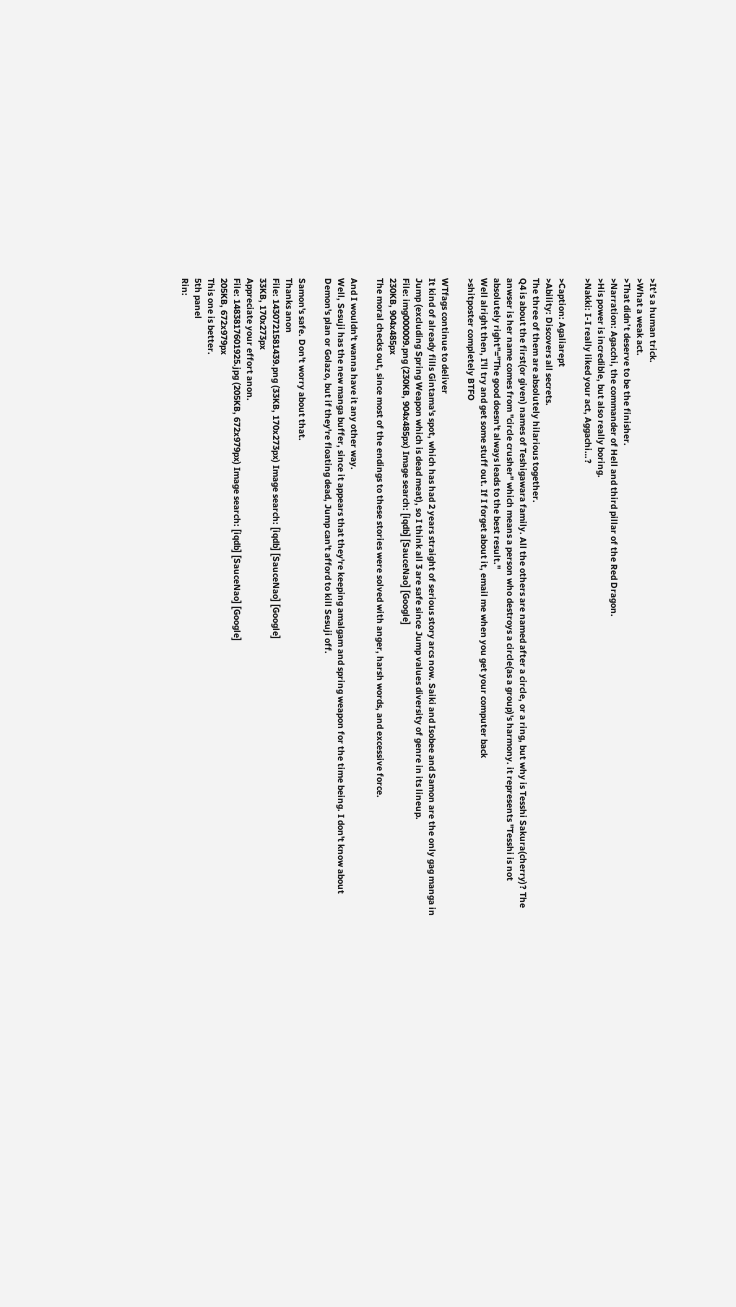>It’s a human trick.
>What a weak act.
>That didn’t deserve to be the finisher.
>Narration: Agacchi, the commander of Hell and third pillar of the Red Dragon.
>His power is incredible, but also really boring.
>Nakki: I-I really liked your act, Aggachi…?

>Caption: Agaliarept
>Ability: Discovers all secrets.
The three of them are absolutely hilarious together.
Q4 is about the first(or given) names of Teshigawara family. All the others are named after a circle, or a ring, but why is Tesshi Sakura(cherry)? The anwser is her name comes from "circle crusher" which means a person who destroys a circle(as a group)'s harmony. it represents "Tesshi is not absolutely right"="The good doesn't always leads to the best result."
Well alright then, I'll try and get some stuff out. If I forget about it, email me when you get your computer back
>shitposter completely BTFO

WTfags continue to deliver
It kind of already fills Gintama's spot, which has had 2 years straight of serious story arcs now. Saiki and Isobee and Samon are the only gag manga in Jump (excluding Spring Weapon which is dead meat), so I think all 3 are safe since Jump values diversity of genre in its lineup.
File: img000009.png (230KB, 904x485px) Image search: [iqdb] [SauceNao] [Google]
230KB, 904x485px
The moral checks out, since most of the endings to these stories were solved with anger, harsh words, and excessive force.

And I wouldn't wanna have it any other way.
Well, Sesuji has the new manga buffer, since it appears that they're keeping amalgam and spring weapon for the time being. I don't know about Demon's plan or Golazo, but if they're floating dead, Jump can't afford to kill Sesuji off.

Samon's safe. Don't worry about that.
Thanks anon
File: 1430721581439.png (33KB, 170x273px) Image search: [iqdb] [SauceNao] [Google]
33KB, 170x273px
Appreciate your effort anon.
File: 1483817601925.jpg (205KB, 672x979px) Image search: [iqdb] [SauceNao] [Google]
205KB, 672x979px
This one is better.
5th panel
Rin: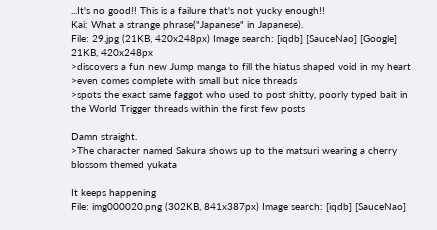...It's no good!! This is a failure that's not yucky enough!!
Kai: What a strange phrase("Japanese" in Japanese).
File: 29.jpg (21KB, 420x248px) Image search: [iqdb] [SauceNao] [Google]
21KB, 420x248px
>discovers a fun new Jump manga to fill the hiatus shaped void in my heart
>even comes complete with small but nice threads
>spots the exact same faggot who used to post shitty, poorly typed bait in the World Trigger threads within the first few posts

Damn straight.
>The character named Sakura shows up to the matsuri wearing a cherry blossom themed yukata

It keeps happening
File: img000020.png (302KB, 841x387px) Image search: [iqdb] [SauceNao]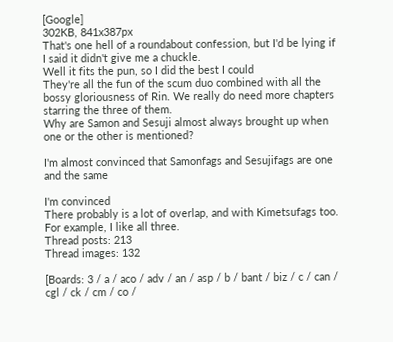[Google]
302KB, 841x387px
That's one hell of a roundabout confession, but I'd be lying if I said it didn't give me a chuckle.
Well it fits the pun, so I did the best I could
They're all the fun of the scum duo combined with all the bossy gloriousness of Rin. We really do need more chapters starring the three of them.
Why are Samon and Sesuji almost always brought up when one or the other is mentioned?

I'm almost convinced that Samonfags and Sesujifags are one and the same

I'm convinced
There probably is a lot of overlap, and with Kimetsufags too. For example, I like all three.
Thread posts: 213
Thread images: 132

[Boards: 3 / a / aco / adv / an / asp / b / bant / biz / c / can / cgl / ck / cm / co /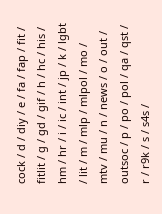cock / d / diy / e / fa / fap / fit / fitlit / g / gd / gif / h / hc / his / hm / hr / i / ic / int / jp / k / lgbt / lit / m / mlp / mlpol / mo / mtv / mu / n / news / o / out / outsoc / p / po / pol / qa / qst / r / r9k / s / s4s /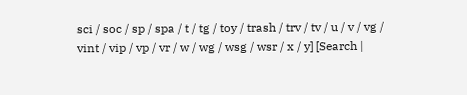sci / soc / sp / spa / t / tg / toy / trash / trv / tv / u / v / vg / vint / vip / vp / vr / w / wg / wsg / wsr / x / y] [Search |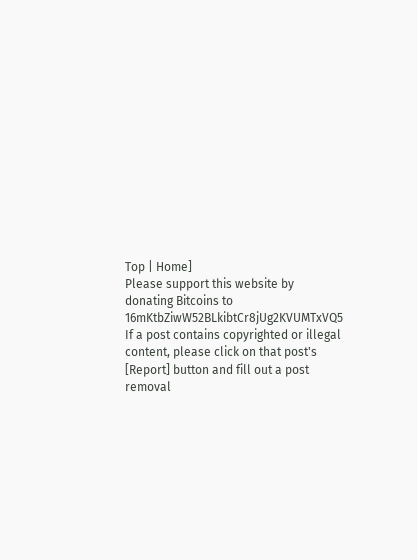Top | Home]
Please support this website by donating Bitcoins to 16mKtbZiwW52BLkibtCr8jUg2KVUMTxVQ5
If a post contains copyrighted or illegal content, please click on that post's [Report] button and fill out a post removal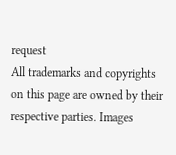request
All trademarks and copyrights on this page are owned by their respective parties. Images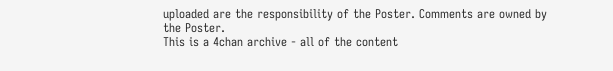uploaded are the responsibility of the Poster. Comments are owned by the Poster.
This is a 4chan archive - all of the content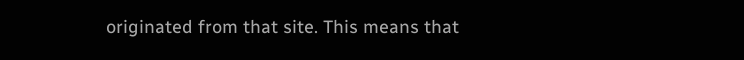originated from that site. This means that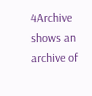4Archive shows an archive of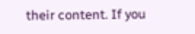their content. If you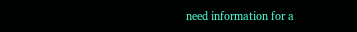need information for a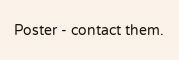Poster - contact them.